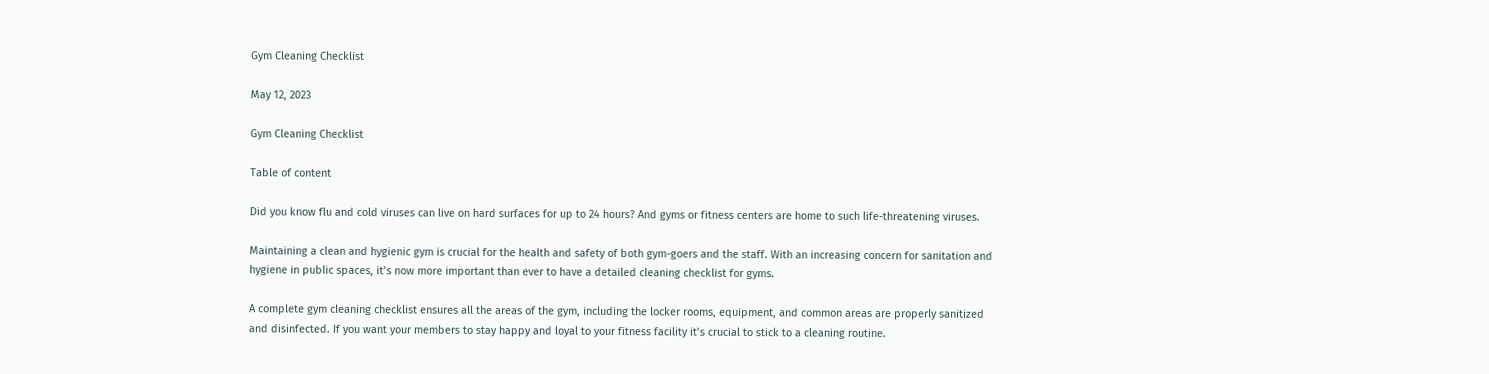Gym Cleaning Checklist

May 12, 2023

Gym Cleaning Checklist

Table of content

Did you know flu and cold viruses can live on hard surfaces for up to 24 hours? And gyms or fitness centers are home to such life-threatening viruses.

Maintaining a clean and hygienic gym is crucial for the health and safety of both gym-goers and the staff. With an increasing concern for sanitation and hygiene in public spaces, it’s now more important than ever to have a detailed cleaning checklist for gyms.

A complete gym cleaning checklist ensures all the areas of the gym, including the locker rooms, equipment, and common areas are properly sanitized and disinfected. If you want your members to stay happy and loyal to your fitness facility it’s crucial to stick to a cleaning routine.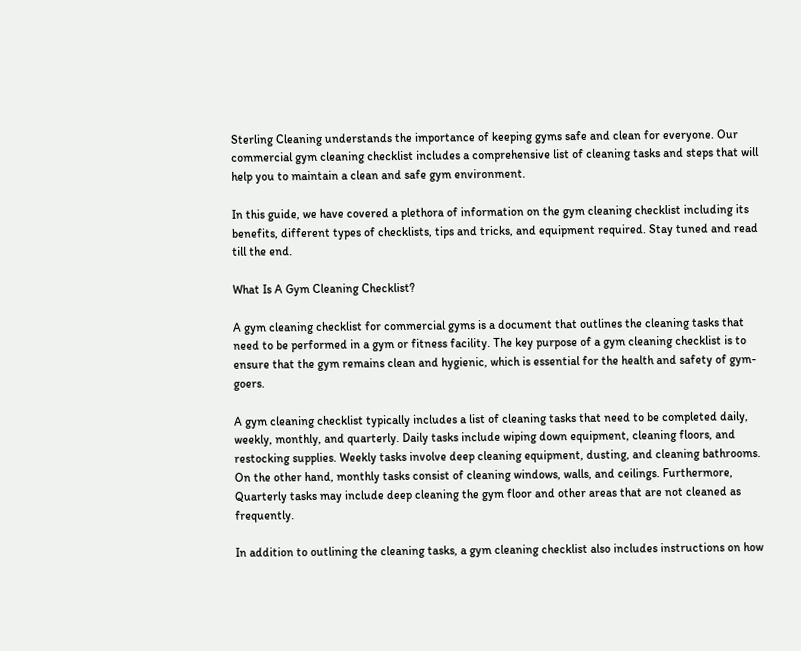Sterling Cleaning understands the importance of keeping gyms safe and clean for everyone. Our commercial gym cleaning checklist includes a comprehensive list of cleaning tasks and steps that will help you to maintain a clean and safe gym environment.

In this guide, we have covered a plethora of information on the gym cleaning checklist including its benefits, different types of checklists, tips and tricks, and equipment required. Stay tuned and read till the end.

What Is A Gym Cleaning Checklist?

A gym cleaning checklist for commercial gyms is a document that outlines the cleaning tasks that need to be performed in a gym or fitness facility. The key purpose of a gym cleaning checklist is to ensure that the gym remains clean and hygienic, which is essential for the health and safety of gym-goers.

A gym cleaning checklist typically includes a list of cleaning tasks that need to be completed daily, weekly, monthly, and quarterly. Daily tasks include wiping down equipment, cleaning floors, and restocking supplies. Weekly tasks involve deep cleaning equipment, dusting, and cleaning bathrooms. On the other hand, monthly tasks consist of cleaning windows, walls, and ceilings. Furthermore, Quarterly tasks may include deep cleaning the gym floor and other areas that are not cleaned as frequently.

In addition to outlining the cleaning tasks, a gym cleaning checklist also includes instructions on how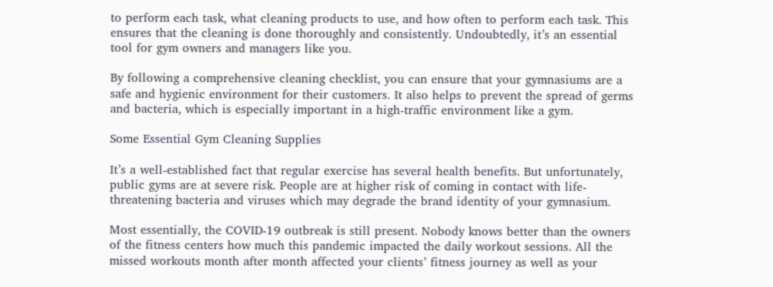to perform each task, what cleaning products to use, and how often to perform each task. This ensures that the cleaning is done thoroughly and consistently. Undoubtedly, it’s an essential tool for gym owners and managers like you.

By following a comprehensive cleaning checklist, you can ensure that your gymnasiums are a safe and hygienic environment for their customers. It also helps to prevent the spread of germs and bacteria, which is especially important in a high-traffic environment like a gym.

Some Essential Gym Cleaning Supplies

It’s a well-established fact that regular exercise has several health benefits. But unfortunately, public gyms are at severe risk. People are at higher risk of coming in contact with life-threatening bacteria and viruses which may degrade the brand identity of your gymnasium.

Most essentially, the COVID-19 outbreak is still present. Nobody knows better than the owners of the fitness centers how much this pandemic impacted the daily workout sessions. All the missed workouts month after month affected your clients’ fitness journey as well as your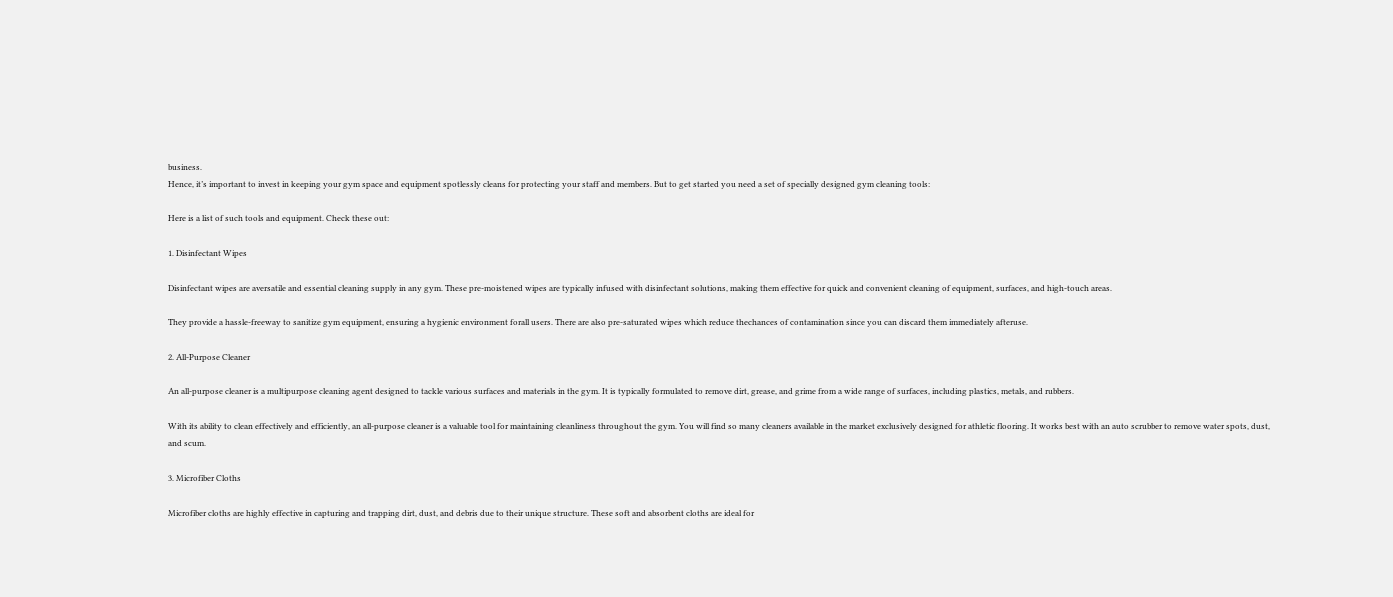business.
Hence, it’s important to invest in keeping your gym space and equipment spotlessly cleans for protecting your staff and members. But to get started you need a set of specially designed gym cleaning tools:

Here is a list of such tools and equipment. Check these out:

1. Disinfectant Wipes

Disinfectant wipes are aversatile and essential cleaning supply in any gym. These pre-moistened wipes are typically infused with disinfectant solutions, making them effective for quick and convenient cleaning of equipment, surfaces, and high-touch areas.

They provide a hassle-freeway to sanitize gym equipment, ensuring a hygienic environment forall users. There are also pre-saturated wipes which reduce thechances of contamination since you can discard them immediately afteruse.

2. All-Purpose Cleaner

An all-purpose cleaner is a multipurpose cleaning agent designed to tackle various surfaces and materials in the gym. It is typically formulated to remove dirt, grease, and grime from a wide range of surfaces, including plastics, metals, and rubbers.

With its ability to clean effectively and efficiently, an all-purpose cleaner is a valuable tool for maintaining cleanliness throughout the gym. You will find so many cleaners available in the market exclusively designed for athletic flooring. It works best with an auto scrubber to remove water spots, dust, and scum.

3. Microfiber Cloths

Microfiber cloths are highly effective in capturing and trapping dirt, dust, and debris due to their unique structure. These soft and absorbent cloths are ideal for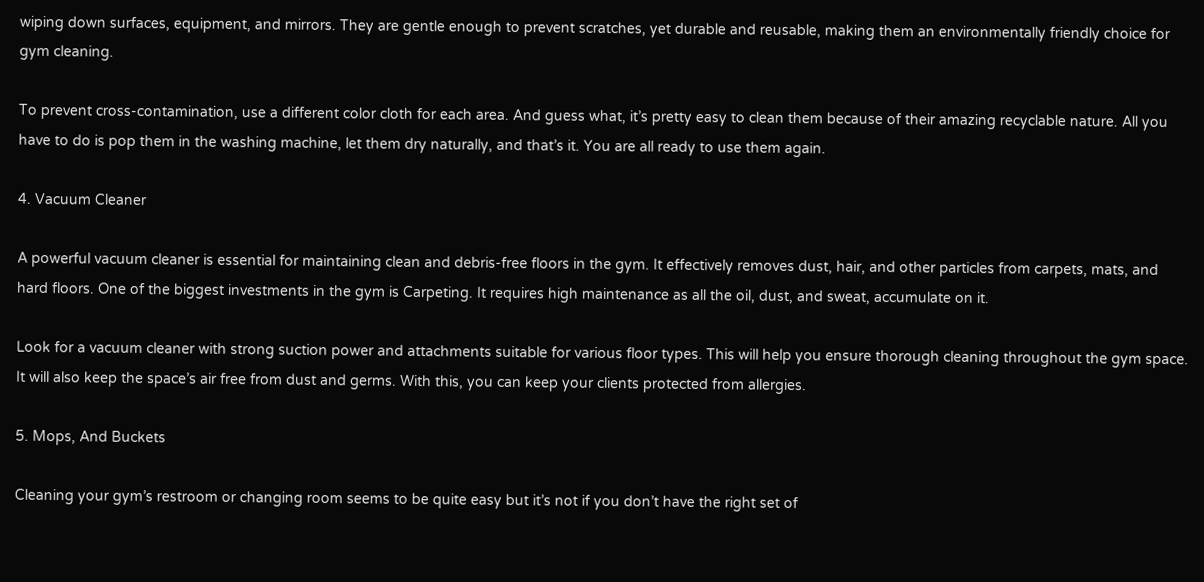wiping down surfaces, equipment, and mirrors. They are gentle enough to prevent scratches, yet durable and reusable, making them an environmentally friendly choice for gym cleaning.

To prevent cross-contamination, use a different color cloth for each area. And guess what, it’s pretty easy to clean them because of their amazing recyclable nature. All you have to do is pop them in the washing machine, let them dry naturally, and that’s it. You are all ready to use them again.

4. Vacuum Cleaner

A powerful vacuum cleaner is essential for maintaining clean and debris-free floors in the gym. It effectively removes dust, hair, and other particles from carpets, mats, and hard floors. One of the biggest investments in the gym is Carpeting. It requires high maintenance as all the oil, dust, and sweat, accumulate on it.

Look for a vacuum cleaner with strong suction power and attachments suitable for various floor types. This will help you ensure thorough cleaning throughout the gym space. It will also keep the space’s air free from dust and germs. With this, you can keep your clients protected from allergies.

5. Mops, And Buckets

Cleaning your gym’s restroom or changing room seems to be quite easy but it’s not if you don’t have the right set of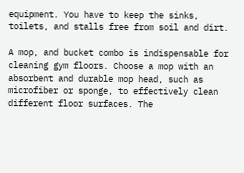equipment. You have to keep the sinks, toilets, and stalls free from soil and dirt.

A mop, and bucket combo is indispensable for cleaning gym floors. Choose a mop with an absorbent and durable mop head, such as microfiber or sponge, to effectively clean different floor surfaces. The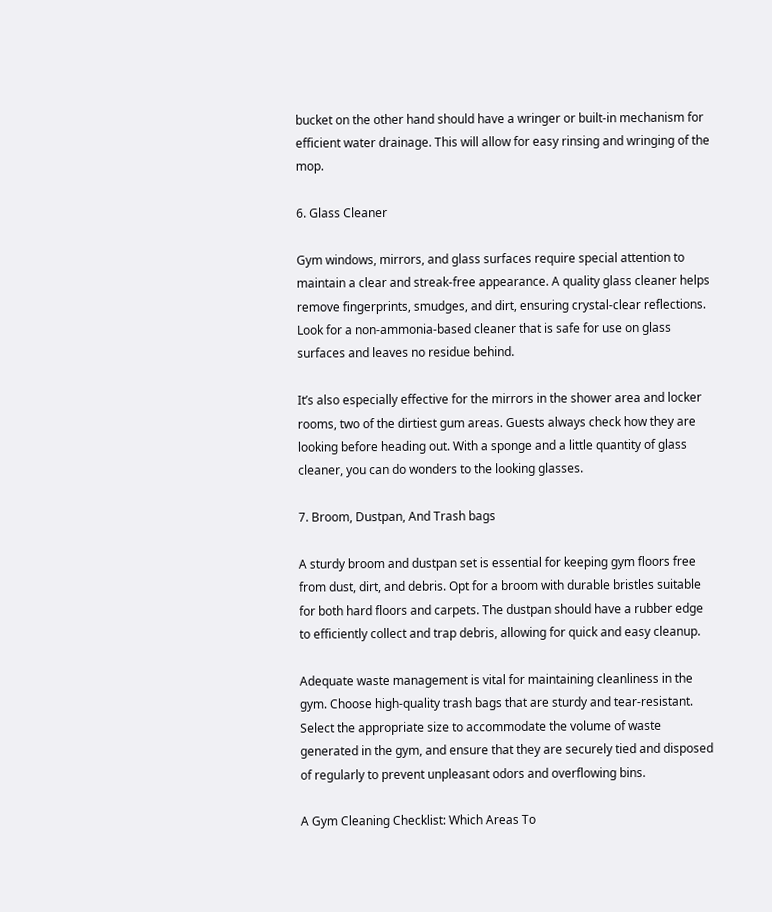bucket on the other hand should have a wringer or built-in mechanism for efficient water drainage. This will allow for easy rinsing and wringing of the mop.

6. Glass Cleaner

Gym windows, mirrors, and glass surfaces require special attention to maintain a clear and streak-free appearance. A quality glass cleaner helps remove fingerprints, smudges, and dirt, ensuring crystal-clear reflections. Look for a non-ammonia-based cleaner that is safe for use on glass surfaces and leaves no residue behind.

It’s also especially effective for the mirrors in the shower area and locker rooms, two of the dirtiest gum areas. Guests always check how they are looking before heading out. With a sponge and a little quantity of glass cleaner, you can do wonders to the looking glasses.

7. Broom, Dustpan, And Trash bags

A sturdy broom and dustpan set is essential for keeping gym floors free from dust, dirt, and debris. Opt for a broom with durable bristles suitable for both hard floors and carpets. The dustpan should have a rubber edge to efficiently collect and trap debris, allowing for quick and easy cleanup.

Adequate waste management is vital for maintaining cleanliness in the gym. Choose high-quality trash bags that are sturdy and tear-resistant. Select the appropriate size to accommodate the volume of waste generated in the gym, and ensure that they are securely tied and disposed of regularly to prevent unpleasant odors and overflowing bins.

A Gym Cleaning Checklist: Which Areas To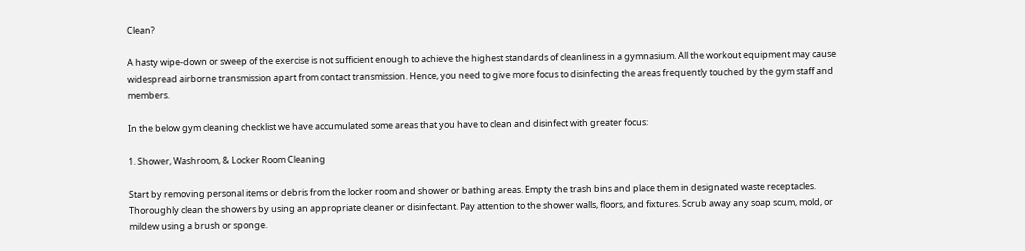Clean?

A hasty wipe-down or sweep of the exercise is not sufficient enough to achieve the highest standards of cleanliness in a gymnasium. All the workout equipment may cause widespread airborne transmission apart from contact transmission. Hence, you need to give more focus to disinfecting the areas frequently touched by the gym staff and members.

In the below gym cleaning checklist we have accumulated some areas that you have to clean and disinfect with greater focus:

1. Shower, Washroom, & Locker Room Cleaning

Start by removing personal items or debris from the locker room and shower or bathing areas. Empty the trash bins and place them in designated waste receptacles. Thoroughly clean the showers by using an appropriate cleaner or disinfectant. Pay attention to the shower walls, floors, and fixtures. Scrub away any soap scum, mold, or mildew using a brush or sponge.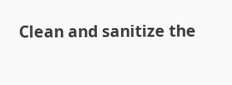Clean and sanitize the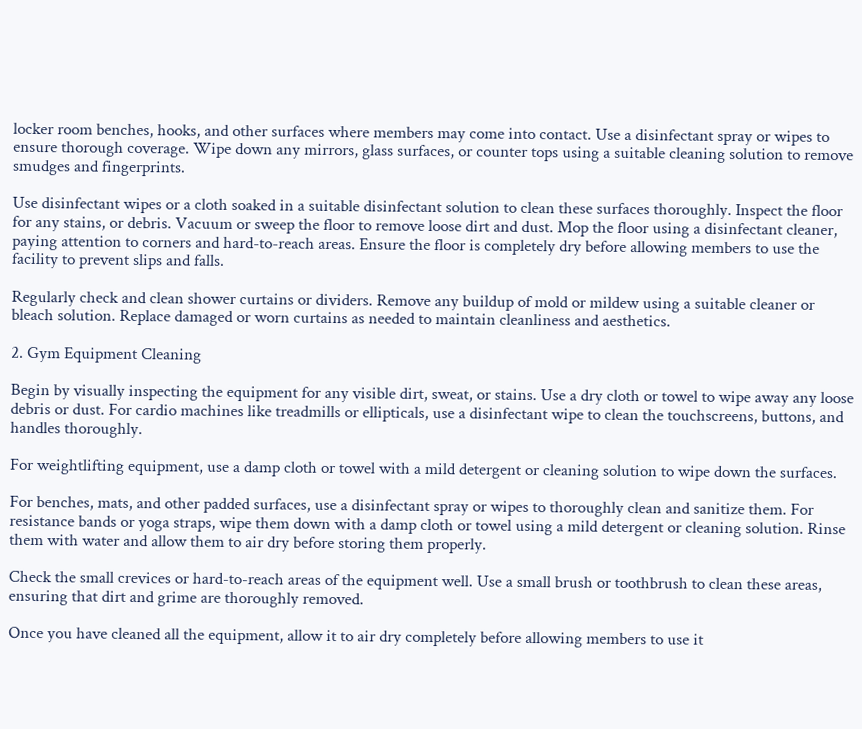locker room benches, hooks, and other surfaces where members may come into contact. Use a disinfectant spray or wipes to ensure thorough coverage. Wipe down any mirrors, glass surfaces, or counter tops using a suitable cleaning solution to remove smudges and fingerprints.

Use disinfectant wipes or a cloth soaked in a suitable disinfectant solution to clean these surfaces thoroughly. Inspect the floor for any stains, or debris. Vacuum or sweep the floor to remove loose dirt and dust. Mop the floor using a disinfectant cleaner, paying attention to corners and hard-to-reach areas. Ensure the floor is completely dry before allowing members to use the facility to prevent slips and falls.

Regularly check and clean shower curtains or dividers. Remove any buildup of mold or mildew using a suitable cleaner or bleach solution. Replace damaged or worn curtains as needed to maintain cleanliness and aesthetics.

2. Gym Equipment Cleaning

Begin by visually inspecting the equipment for any visible dirt, sweat, or stains. Use a dry cloth or towel to wipe away any loose debris or dust. For cardio machines like treadmills or ellipticals, use a disinfectant wipe to clean the touchscreens, buttons, and handles thoroughly.

For weightlifting equipment, use a damp cloth or towel with a mild detergent or cleaning solution to wipe down the surfaces.

For benches, mats, and other padded surfaces, use a disinfectant spray or wipes to thoroughly clean and sanitize them. For resistance bands or yoga straps, wipe them down with a damp cloth or towel using a mild detergent or cleaning solution. Rinse them with water and allow them to air dry before storing them properly.

Check the small crevices or hard-to-reach areas of the equipment well. Use a small brush or toothbrush to clean these areas, ensuring that dirt and grime are thoroughly removed.

Once you have cleaned all the equipment, allow it to air dry completely before allowing members to use it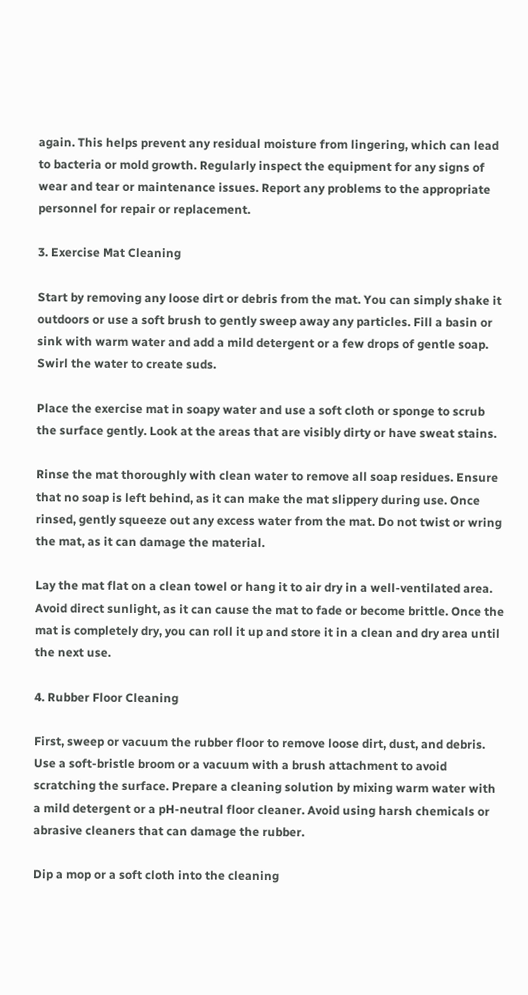again. This helps prevent any residual moisture from lingering, which can lead to bacteria or mold growth. Regularly inspect the equipment for any signs of wear and tear or maintenance issues. Report any problems to the appropriate personnel for repair or replacement.

3. Exercise Mat Cleaning

Start by removing any loose dirt or debris from the mat. You can simply shake it outdoors or use a soft brush to gently sweep away any particles. Fill a basin or sink with warm water and add a mild detergent or a few drops of gentle soap. Swirl the water to create suds.

Place the exercise mat in soapy water and use a soft cloth or sponge to scrub the surface gently. Look at the areas that are visibly dirty or have sweat stains.

Rinse the mat thoroughly with clean water to remove all soap residues. Ensure that no soap is left behind, as it can make the mat slippery during use. Once rinsed, gently squeeze out any excess water from the mat. Do not twist or wring the mat, as it can damage the material.

Lay the mat flat on a clean towel or hang it to air dry in a well-ventilated area. Avoid direct sunlight, as it can cause the mat to fade or become brittle. Once the mat is completely dry, you can roll it up and store it in a clean and dry area until the next use.

4. Rubber Floor Cleaning

First, sweep or vacuum the rubber floor to remove loose dirt, dust, and debris. Use a soft-bristle broom or a vacuum with a brush attachment to avoid scratching the surface. Prepare a cleaning solution by mixing warm water with a mild detergent or a pH-neutral floor cleaner. Avoid using harsh chemicals or abrasive cleaners that can damage the rubber.

Dip a mop or a soft cloth into the cleaning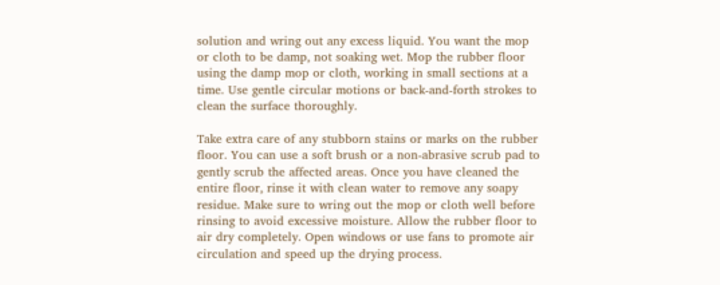solution and wring out any excess liquid. You want the mop or cloth to be damp, not soaking wet. Mop the rubber floor using the damp mop or cloth, working in small sections at a time. Use gentle circular motions or back-and-forth strokes to clean the surface thoroughly.

Take extra care of any stubborn stains or marks on the rubber floor. You can use a soft brush or a non-abrasive scrub pad to gently scrub the affected areas. Once you have cleaned the entire floor, rinse it with clean water to remove any soapy residue. Make sure to wring out the mop or cloth well before rinsing to avoid excessive moisture. Allow the rubber floor to air dry completely. Open windows or use fans to promote air circulation and speed up the drying process.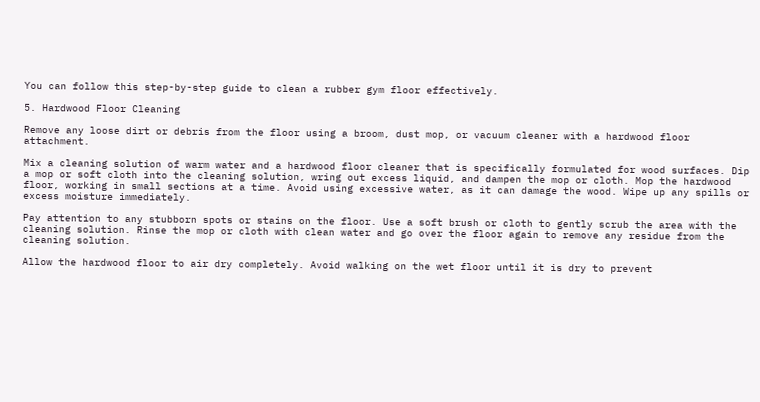You can follow this step-by-step guide to clean a rubber gym floor effectively.

5. Hardwood Floor Cleaning

Remove any loose dirt or debris from the floor using a broom, dust mop, or vacuum cleaner with a hardwood floor attachment.

Mix a cleaning solution of warm water and a hardwood floor cleaner that is specifically formulated for wood surfaces. Dip a mop or soft cloth into the cleaning solution, wring out excess liquid, and dampen the mop or cloth. Mop the hardwood floor, working in small sections at a time. Avoid using excessive water, as it can damage the wood. Wipe up any spills or excess moisture immediately.

Pay attention to any stubborn spots or stains on the floor. Use a soft brush or cloth to gently scrub the area with the cleaning solution. Rinse the mop or cloth with clean water and go over the floor again to remove any residue from the cleaning solution.

Allow the hardwood floor to air dry completely. Avoid walking on the wet floor until it is dry to prevent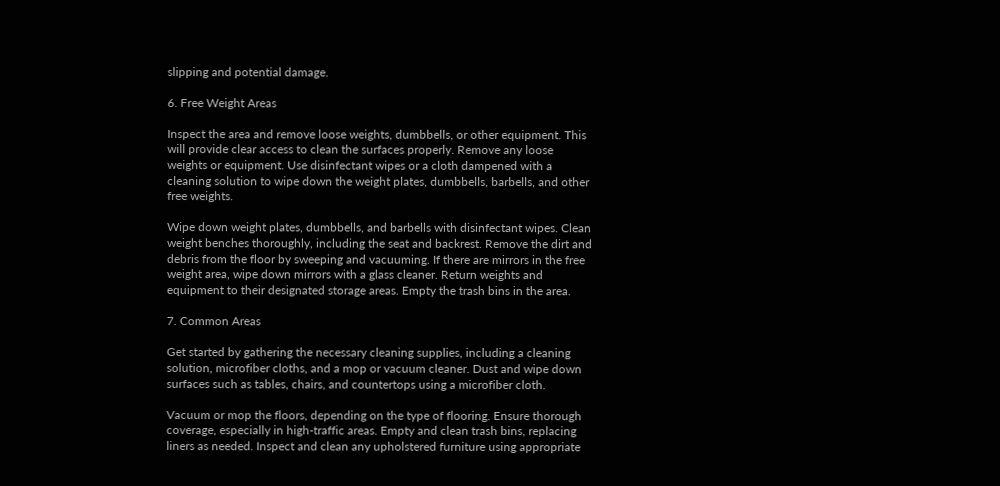slipping and potential damage.

6. Free Weight Areas

Inspect the area and remove loose weights, dumbbells, or other equipment. This will provide clear access to clean the surfaces properly. Remove any loose weights or equipment. Use disinfectant wipes or a cloth dampened with a cleaning solution to wipe down the weight plates, dumbbells, barbells, and other free weights.

Wipe down weight plates, dumbbells, and barbells with disinfectant wipes. Clean weight benches thoroughly, including the seat and backrest. Remove the dirt and debris from the floor by sweeping and vacuuming. If there are mirrors in the free weight area, wipe down mirrors with a glass cleaner. Return weights and equipment to their designated storage areas. Empty the trash bins in the area.

7. Common Areas

Get started by gathering the necessary cleaning supplies, including a cleaning solution, microfiber cloths, and a mop or vacuum cleaner. Dust and wipe down surfaces such as tables, chairs, and countertops using a microfiber cloth.

Vacuum or mop the floors, depending on the type of flooring. Ensure thorough coverage, especially in high-traffic areas. Empty and clean trash bins, replacing liners as needed. Inspect and clean any upholstered furniture using appropriate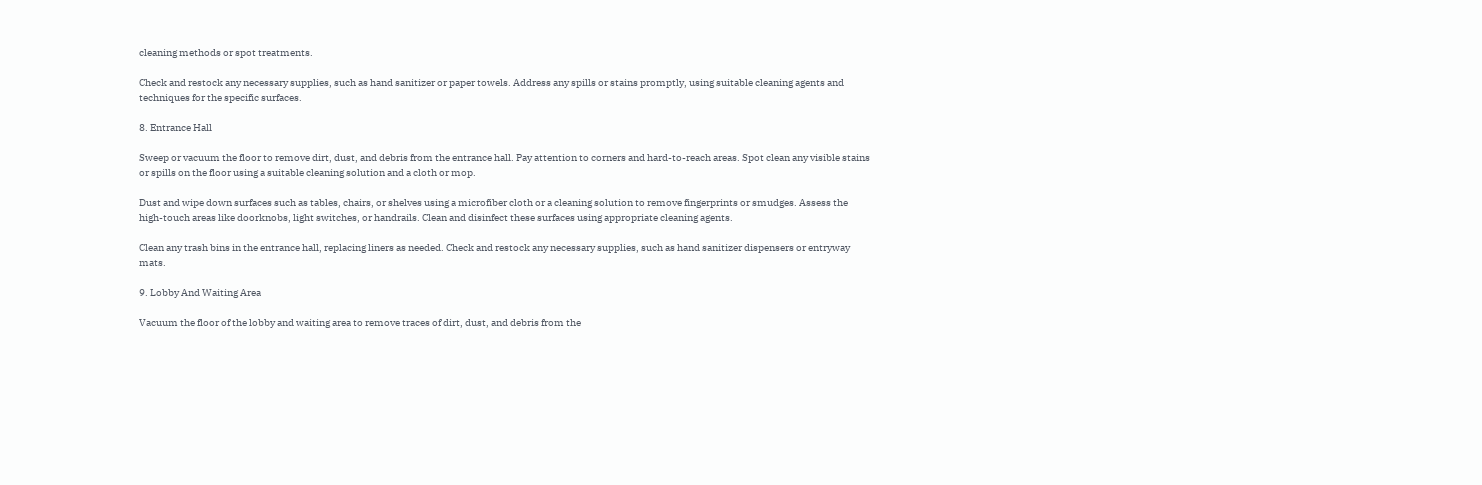cleaning methods or spot treatments.

Check and restock any necessary supplies, such as hand sanitizer or paper towels. Address any spills or stains promptly, using suitable cleaning agents and techniques for the specific surfaces.

8. Entrance Hall

Sweep or vacuum the floor to remove dirt, dust, and debris from the entrance hall. Pay attention to corners and hard-to-reach areas. Spot clean any visible stains or spills on the floor using a suitable cleaning solution and a cloth or mop.

Dust and wipe down surfaces such as tables, chairs, or shelves using a microfiber cloth or a cleaning solution to remove fingerprints or smudges. Assess the high-touch areas like doorknobs, light switches, or handrails. Clean and disinfect these surfaces using appropriate cleaning agents.

Clean any trash bins in the entrance hall, replacing liners as needed. Check and restock any necessary supplies, such as hand sanitizer dispensers or entryway mats.

9. Lobby And Waiting Area

Vacuum the floor of the lobby and waiting area to remove traces of dirt, dust, and debris from the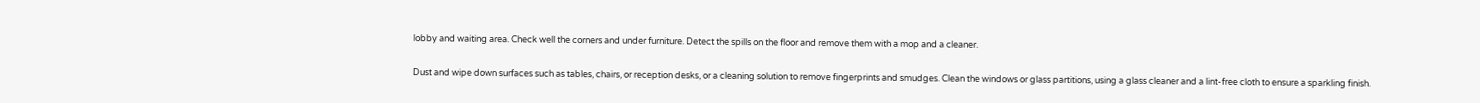lobby and waiting area. Check well the corners and under furniture. Detect the spills on the floor and remove them with a mop and a cleaner.

Dust and wipe down surfaces such as tables, chairs, or reception desks, or a cleaning solution to remove fingerprints and smudges. Clean the windows or glass partitions, using a glass cleaner and a lint-free cloth to ensure a sparkling finish.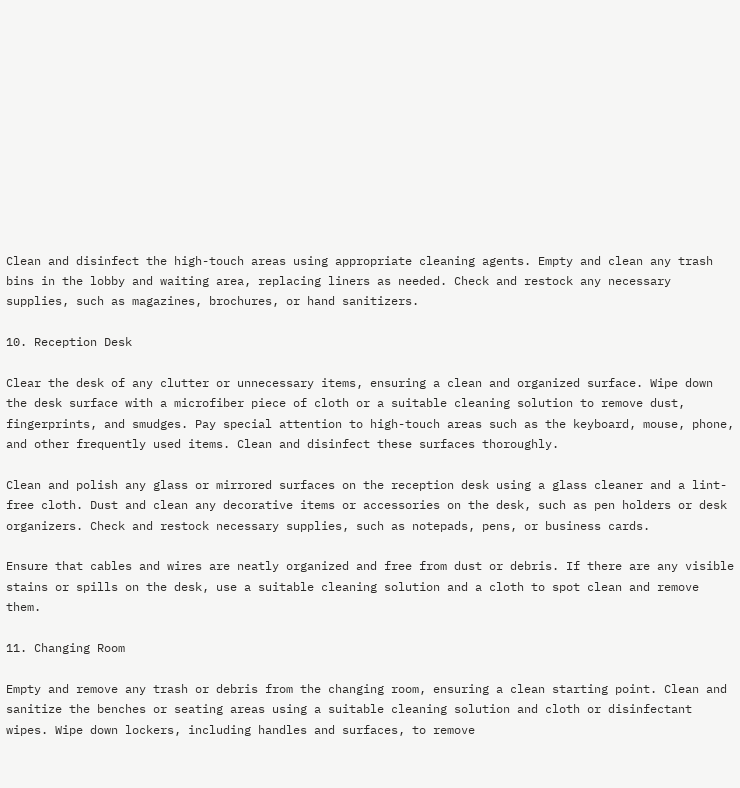Clean and disinfect the high-touch areas using appropriate cleaning agents. Empty and clean any trash bins in the lobby and waiting area, replacing liners as needed. Check and restock any necessary supplies, such as magazines, brochures, or hand sanitizers.

10. Reception Desk

Clear the desk of any clutter or unnecessary items, ensuring a clean and organized surface. Wipe down the desk surface with a microfiber piece of cloth or a suitable cleaning solution to remove dust, fingerprints, and smudges. Pay special attention to high-touch areas such as the keyboard, mouse, phone, and other frequently used items. Clean and disinfect these surfaces thoroughly.

Clean and polish any glass or mirrored surfaces on the reception desk using a glass cleaner and a lint-free cloth. Dust and clean any decorative items or accessories on the desk, such as pen holders or desk organizers. Check and restock necessary supplies, such as notepads, pens, or business cards.

Ensure that cables and wires are neatly organized and free from dust or debris. If there are any visible stains or spills on the desk, use a suitable cleaning solution and a cloth to spot clean and remove them.

11. Changing Room

Empty and remove any trash or debris from the changing room, ensuring a clean starting point. Clean and sanitize the benches or seating areas using a suitable cleaning solution and cloth or disinfectant wipes. Wipe down lockers, including handles and surfaces, to remove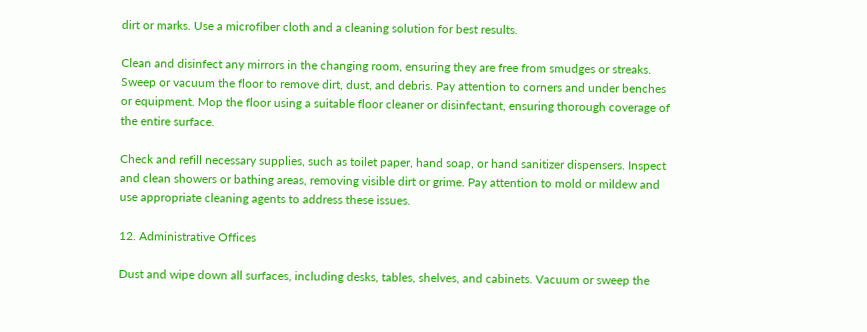dirt or marks. Use a microfiber cloth and a cleaning solution for best results.

Clean and disinfect any mirrors in the changing room, ensuring they are free from smudges or streaks. Sweep or vacuum the floor to remove dirt, dust, and debris. Pay attention to corners and under benches or equipment. Mop the floor using a suitable floor cleaner or disinfectant, ensuring thorough coverage of the entire surface.

Check and refill necessary supplies, such as toilet paper, hand soap, or hand sanitizer dispensers. Inspect and clean showers or bathing areas, removing visible dirt or grime. Pay attention to mold or mildew and use appropriate cleaning agents to address these issues.

12. Administrative Offices

Dust and wipe down all surfaces, including desks, tables, shelves, and cabinets. Vacuum or sweep the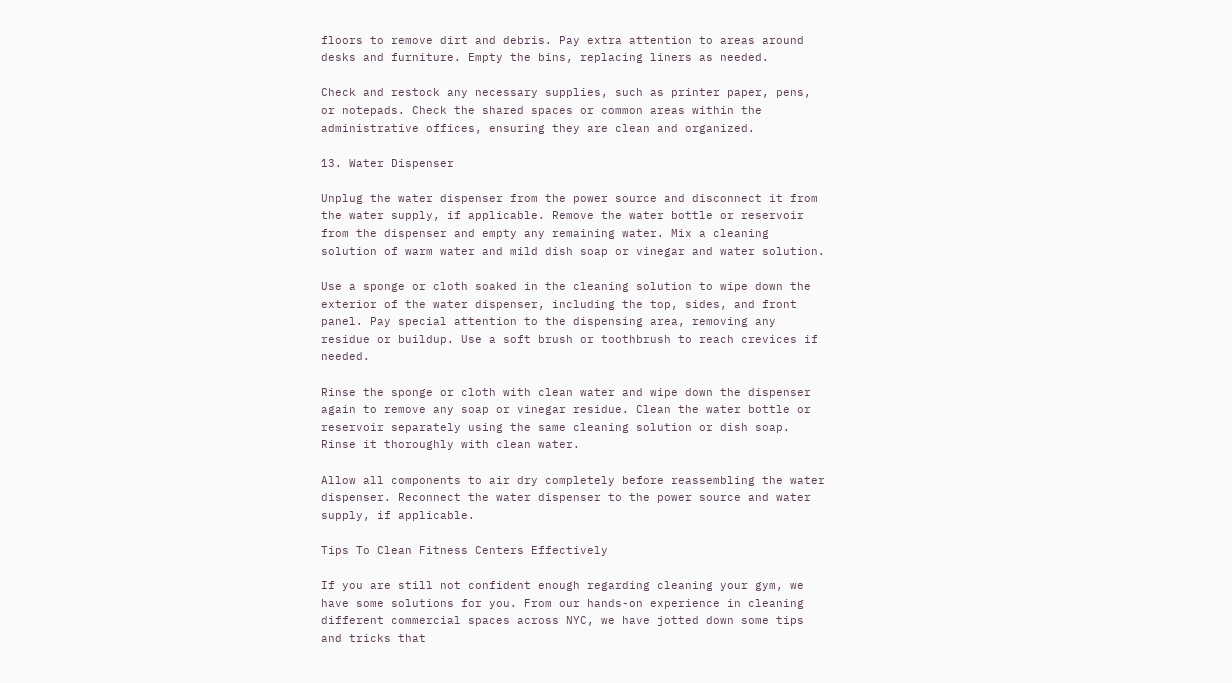floors to remove dirt and debris. Pay extra attention to areas around desks and furniture. Empty the bins, replacing liners as needed.

Check and restock any necessary supplies, such as printer paper, pens, or notepads. Check the shared spaces or common areas within the administrative offices, ensuring they are clean and organized.

13. Water Dispenser

Unplug the water dispenser from the power source and disconnect it from the water supply, if applicable. Remove the water bottle or reservoir from the dispenser and empty any remaining water. Mix a cleaning solution of warm water and mild dish soap or vinegar and water solution.

Use a sponge or cloth soaked in the cleaning solution to wipe down the exterior of the water dispenser, including the top, sides, and front panel. Pay special attention to the dispensing area, removing any residue or buildup. Use a soft brush or toothbrush to reach crevices if needed.

Rinse the sponge or cloth with clean water and wipe down the dispenser again to remove any soap or vinegar residue. Clean the water bottle or reservoir separately using the same cleaning solution or dish soap. Rinse it thoroughly with clean water.

Allow all components to air dry completely before reassembling the water dispenser. Reconnect the water dispenser to the power source and water supply, if applicable.

Tips To Clean Fitness Centers Effectively

If you are still not confident enough regarding cleaning your gym, we have some solutions for you. From our hands-on experience in cleaning different commercial spaces across NYC, we have jotted down some tips and tricks that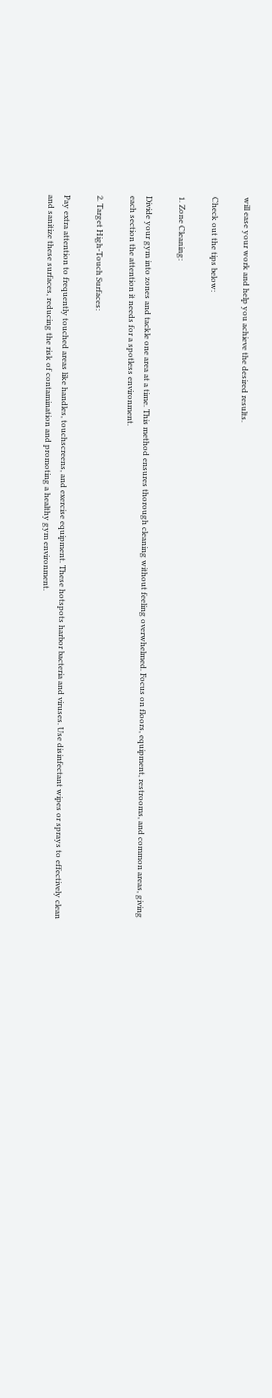will ease your work and help you achieve the desired results.

Check out the tips below:

1. Zone Cleaning:

Divide your gym into zones and tackle one area at a time. This method ensures thorough cleaning without feeling overwhelmed. Focus on floors, equipment, restrooms, and common areas, giving each section the attention it needs for a spotless environment.

2. Target High-Touch Surfaces:

Pay extra attention to frequently touched areas like handles, touchscreens, and exercise equipment. These hotspots harbor bacteria and viruses. Use disinfectant wipes or sprays to effectively clean and sanitize these surfaces, reducing the risk of contamination and promoting a healthy gym environment.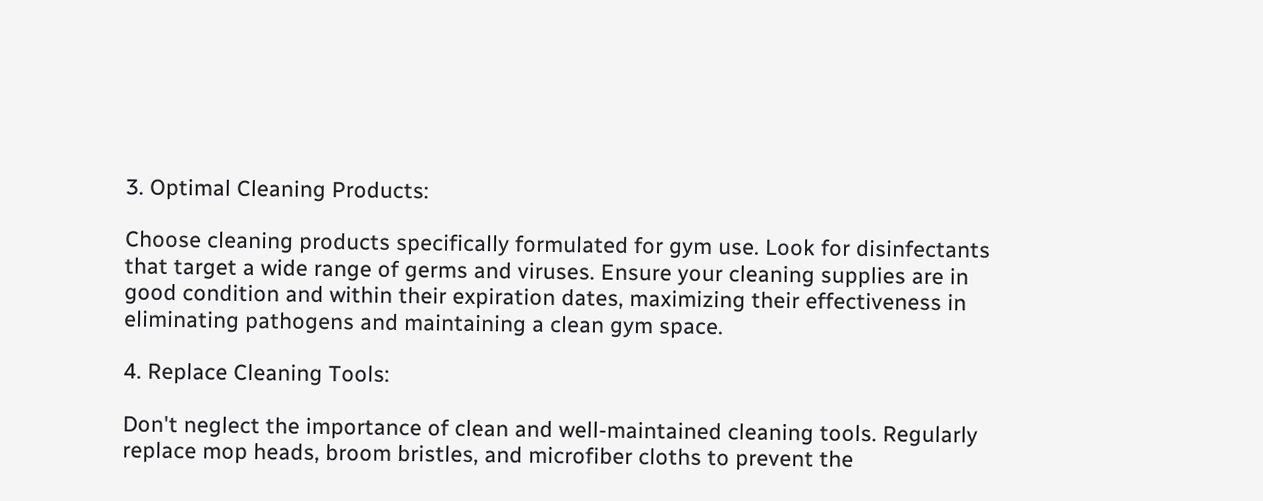3. Optimal Cleaning Products:

Choose cleaning products specifically formulated for gym use. Look for disinfectants that target a wide range of germs and viruses. Ensure your cleaning supplies are in good condition and within their expiration dates, maximizing their effectiveness in eliminating pathogens and maintaining a clean gym space.

4. Replace Cleaning Tools:

Don't neglect the importance of clean and well-maintained cleaning tools. Regularly replace mop heads, broom bristles, and microfiber cloths to prevent the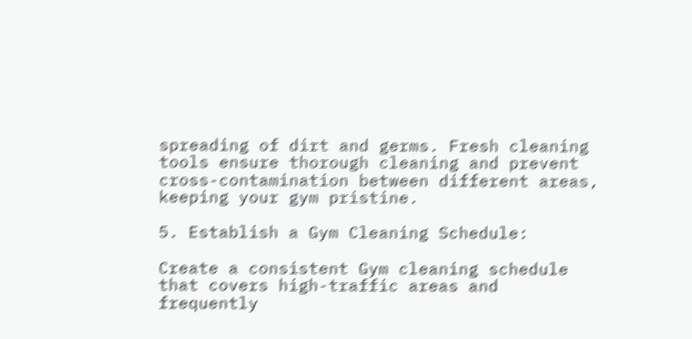spreading of dirt and germs. Fresh cleaning tools ensure thorough cleaning and prevent cross-contamination between different areas, keeping your gym pristine.

5. Establish a Gym Cleaning Schedule:

Create a consistent Gym cleaning schedule that covers high-traffic areas and frequently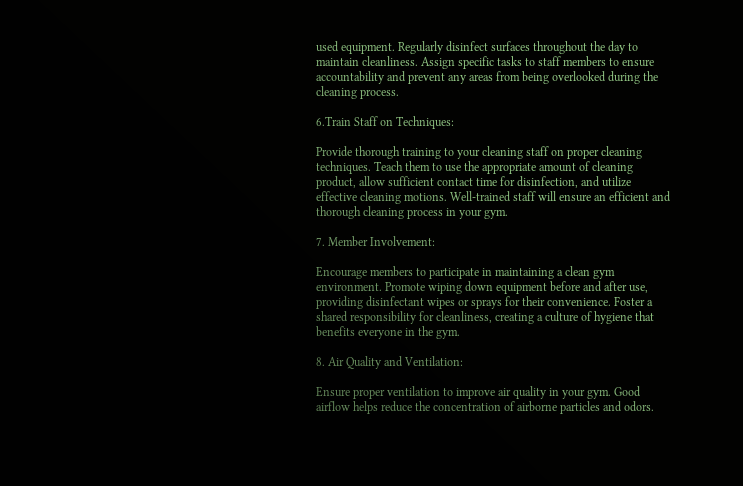used equipment. Regularly disinfect surfaces throughout the day to maintain cleanliness. Assign specific tasks to staff members to ensure accountability and prevent any areas from being overlooked during the cleaning process.

6.Train Staff on Techniques:

Provide thorough training to your cleaning staff on proper cleaning techniques. Teach them to use the appropriate amount of cleaning product, allow sufficient contact time for disinfection, and utilize effective cleaning motions. Well-trained staff will ensure an efficient and thorough cleaning process in your gym.

7. Member Involvement:

Encourage members to participate in maintaining a clean gym environment. Promote wiping down equipment before and after use, providing disinfectant wipes or sprays for their convenience. Foster a shared responsibility for cleanliness, creating a culture of hygiene that benefits everyone in the gym.

8. Air Quality and Ventilation:

Ensure proper ventilation to improve air quality in your gym. Good airflow helps reduce the concentration of airborne particles and odors.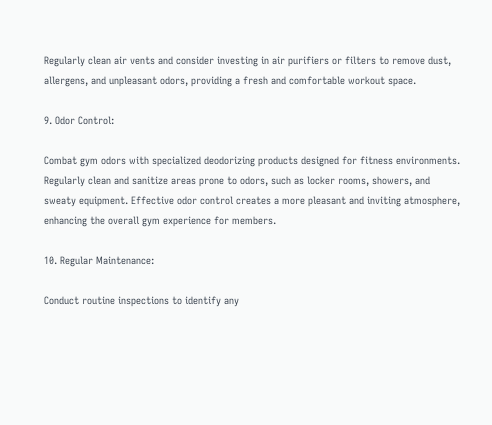Regularly clean air vents and consider investing in air purifiers or filters to remove dust, allergens, and unpleasant odors, providing a fresh and comfortable workout space.

9. Odor Control:

Combat gym odors with specialized deodorizing products designed for fitness environments. Regularly clean and sanitize areas prone to odors, such as locker rooms, showers, and sweaty equipment. Effective odor control creates a more pleasant and inviting atmosphere, enhancing the overall gym experience for members.

10. Regular Maintenance:

Conduct routine inspections to identify any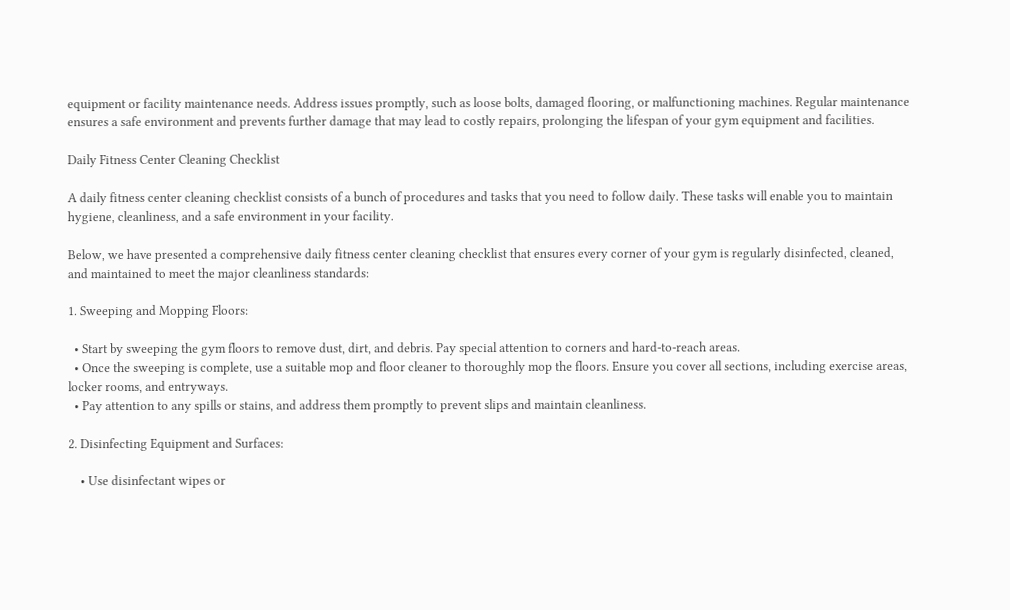equipment or facility maintenance needs. Address issues promptly, such as loose bolts, damaged flooring, or malfunctioning machines. Regular maintenance ensures a safe environment and prevents further damage that may lead to costly repairs, prolonging the lifespan of your gym equipment and facilities.

Daily Fitness Center Cleaning Checklist

A daily fitness center cleaning checklist consists of a bunch of procedures and tasks that you need to follow daily. These tasks will enable you to maintain hygiene, cleanliness, and a safe environment in your facility.

Below, we have presented a comprehensive daily fitness center cleaning checklist that ensures every corner of your gym is regularly disinfected, cleaned, and maintained to meet the major cleanliness standards:

1. Sweeping and Mopping Floors:

  • Start by sweeping the gym floors to remove dust, dirt, and debris. Pay special attention to corners and hard-to-reach areas.
  • Once the sweeping is complete, use a suitable mop and floor cleaner to thoroughly mop the floors. Ensure you cover all sections, including exercise areas, locker rooms, and entryways.
  • Pay attention to any spills or stains, and address them promptly to prevent slips and maintain cleanliness.

2. Disinfecting Equipment and Surfaces:

    • Use disinfectant wipes or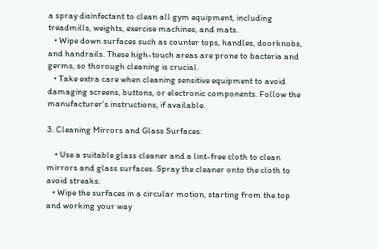a spray disinfectant to clean all gym equipment, including treadmills, weights, exercise machines, and mats.
   • Wipe down surfaces such as counter tops, handles, doorknobs, and handrails. These high-touch areas are prone to bacteria and germs, so thorough cleaning is crucial.
   • Take extra care when cleaning sensitive equipment to avoid damaging screens, buttons, or electronic components. Follow the manufacturer's instructions, if available.

3. Cleaning Mirrors and Glass Surfaces:

    • Use a suitable glass cleaner and a lint-free cloth to clean mirrors and glass surfaces. Spray the cleaner onto the cloth to avoid streaks.
   • Wipe the surfaces in a circular motion, starting from the top and working your way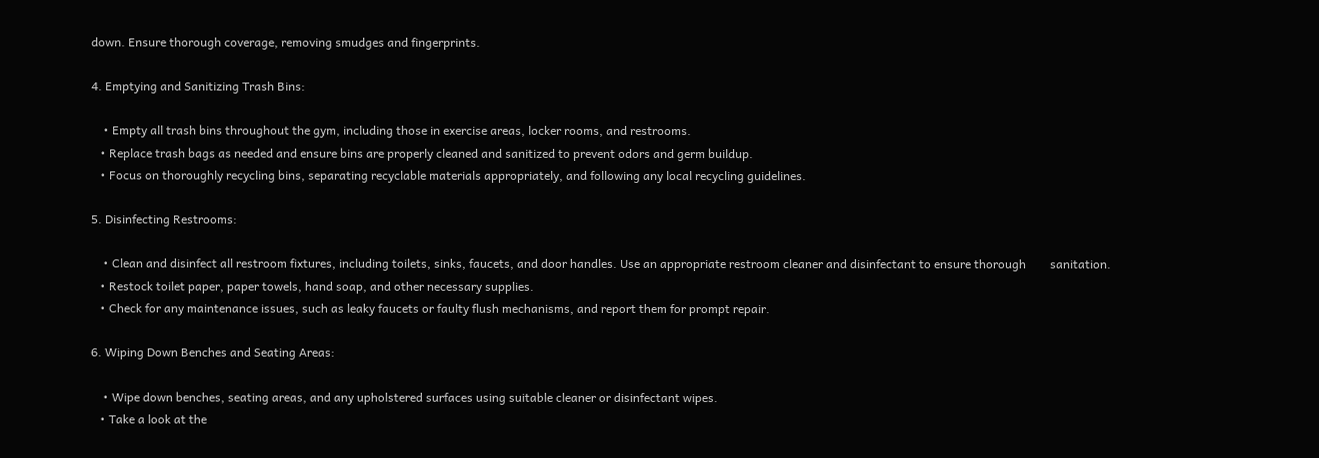down. Ensure thorough coverage, removing smudges and fingerprints.

4. Emptying and Sanitizing Trash Bins:

    • Empty all trash bins throughout the gym, including those in exercise areas, locker rooms, and restrooms.
   • Replace trash bags as needed and ensure bins are properly cleaned and sanitized to prevent odors and germ buildup.
   • Focus on thoroughly recycling bins, separating recyclable materials appropriately, and following any local recycling guidelines.

5. Disinfecting Restrooms:

    • Clean and disinfect all restroom fixtures, including toilets, sinks, faucets, and door handles. Use an appropriate restroom cleaner and disinfectant to ensure thorough        sanitation.
   • Restock toilet paper, paper towels, hand soap, and other necessary supplies.
   • Check for any maintenance issues, such as leaky faucets or faulty flush mechanisms, and report them for prompt repair.

6. Wiping Down Benches and Seating Areas:

    • Wipe down benches, seating areas, and any upholstered surfaces using suitable cleaner or disinfectant wipes.
   • Take a look at the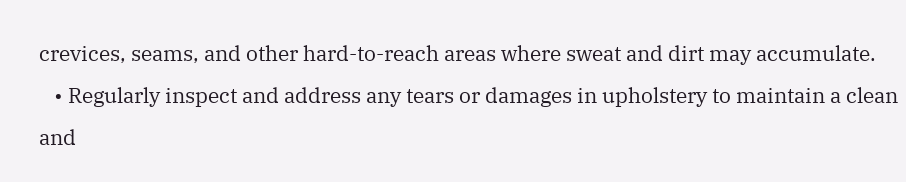crevices, seams, and other hard-to-reach areas where sweat and dirt may accumulate.
   • Regularly inspect and address any tears or damages in upholstery to maintain a clean and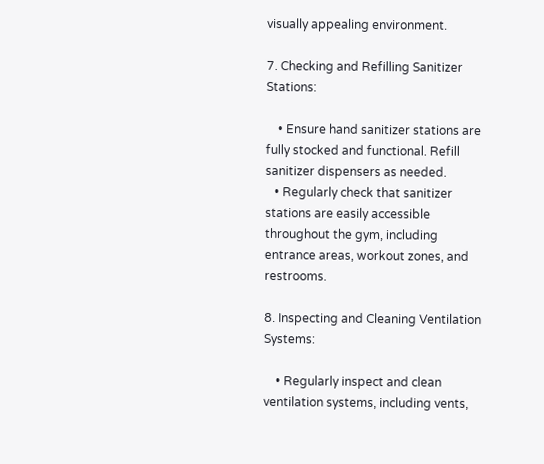visually appealing environment.

7. Checking and Refilling Sanitizer Stations:

    • Ensure hand sanitizer stations are fully stocked and functional. Refill sanitizer dispensers as needed.
   • Regularly check that sanitizer stations are easily accessible throughout the gym, including entrance areas, workout zones, and restrooms.

8. Inspecting and Cleaning Ventilation Systems:

    • Regularly inspect and clean ventilation systems, including vents,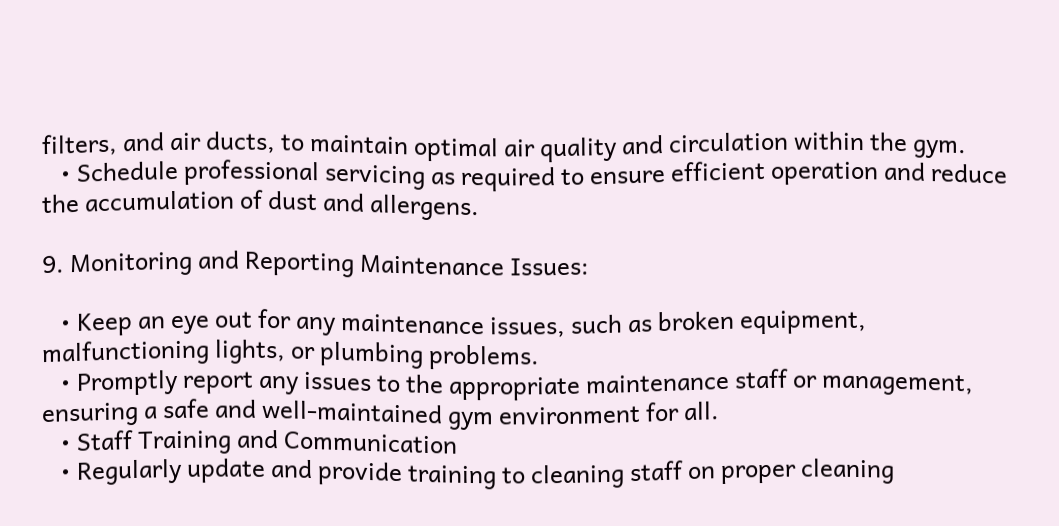filters, and air ducts, to maintain optimal air quality and circulation within the gym.
   • Schedule professional servicing as required to ensure efficient operation and reduce the accumulation of dust and allergens.

9. Monitoring and Reporting Maintenance Issues:

   • Keep an eye out for any maintenance issues, such as broken equipment, malfunctioning lights, or plumbing problems.
   • Promptly report any issues to the appropriate maintenance staff or management, ensuring a safe and well-maintained gym environment for all.
   • Staff Training and Communication
   • Regularly update and provide training to cleaning staff on proper cleaning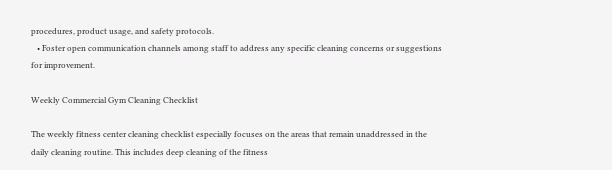procedures, product usage, and safety protocols.
   • Foster open communication channels among staff to address any specific cleaning concerns or suggestions for improvement.

Weekly Commercial Gym Cleaning Checklist

The weekly fitness center cleaning checklist especially focuses on the areas that remain unaddressed in the daily cleaning routine. This includes deep cleaning of the fitness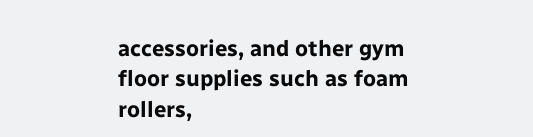accessories, and other gym floor supplies such as foam rollers,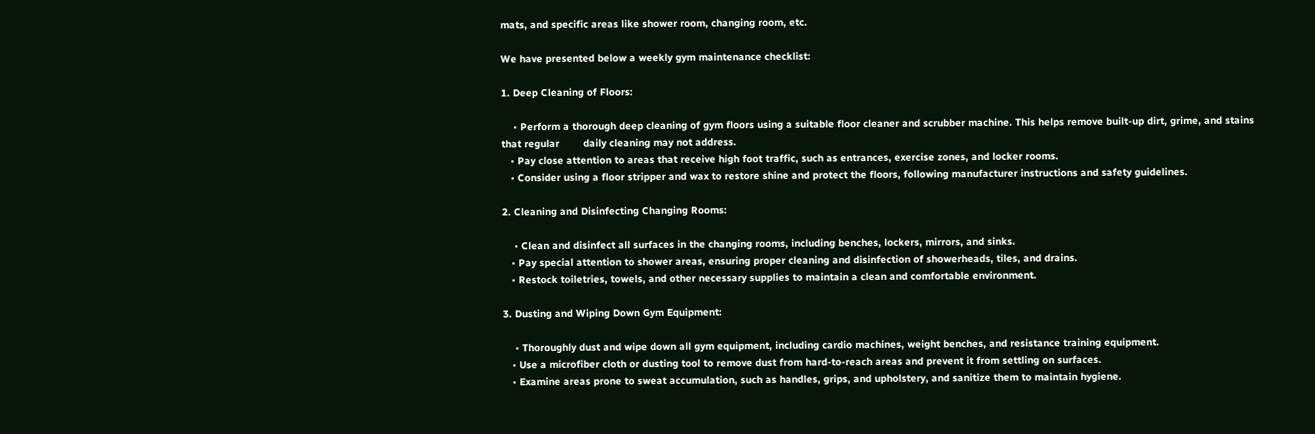mats, and specific areas like shower room, changing room, etc.

We have presented below a weekly gym maintenance checklist:

1. Deep Cleaning of Floors:

    • Perform a thorough deep cleaning of gym floors using a suitable floor cleaner and scrubber machine. This helps remove built-up dirt, grime, and stains that regular        daily cleaning may not address.
   • Pay close attention to areas that receive high foot traffic, such as entrances, exercise zones, and locker rooms.
   • Consider using a floor stripper and wax to restore shine and protect the floors, following manufacturer instructions and safety guidelines.

2. Cleaning and Disinfecting Changing Rooms:

    • Clean and disinfect all surfaces in the changing rooms, including benches, lockers, mirrors, and sinks.
   • Pay special attention to shower areas, ensuring proper cleaning and disinfection of showerheads, tiles, and drains.
   • Restock toiletries, towels, and other necessary supplies to maintain a clean and comfortable environment.

3. Dusting and Wiping Down Gym Equipment:

    • Thoroughly dust and wipe down all gym equipment, including cardio machines, weight benches, and resistance training equipment.
   • Use a microfiber cloth or dusting tool to remove dust from hard-to-reach areas and prevent it from settling on surfaces.
   • Examine areas prone to sweat accumulation, such as handles, grips, and upholstery, and sanitize them to maintain hygiene.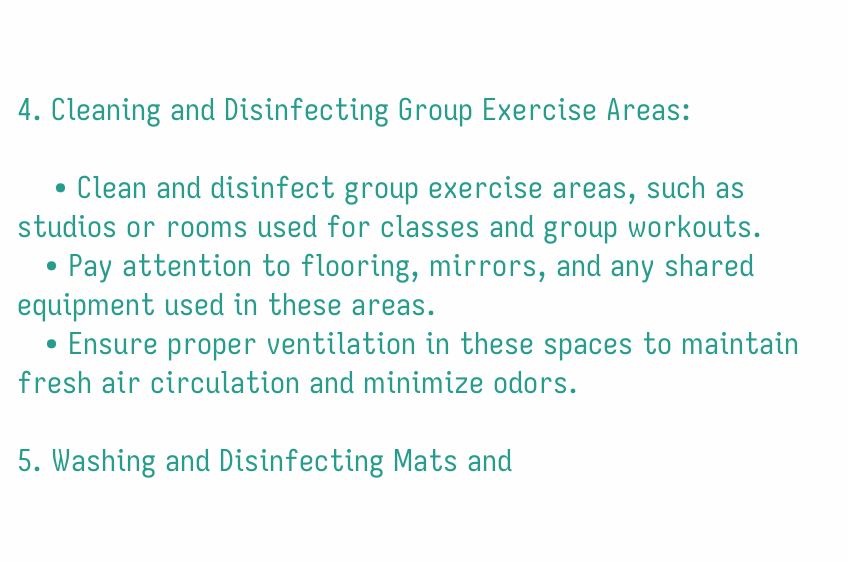4. Cleaning and Disinfecting Group Exercise Areas:

    • Clean and disinfect group exercise areas, such as studios or rooms used for classes and group workouts.
   • Pay attention to flooring, mirrors, and any shared equipment used in these areas.
   • Ensure proper ventilation in these spaces to maintain fresh air circulation and minimize odors.

5. Washing and Disinfecting Mats and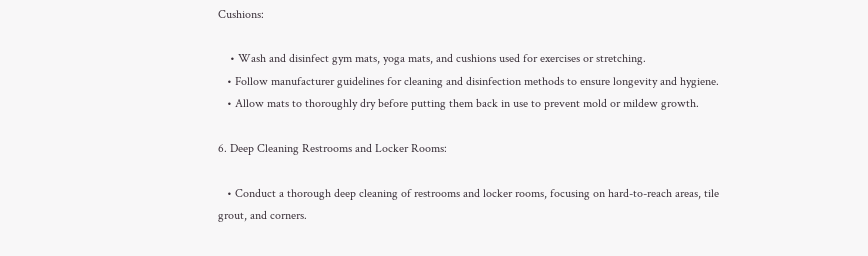Cushions:

    • Wash and disinfect gym mats, yoga mats, and cushions used for exercises or stretching.
   • Follow manufacturer guidelines for cleaning and disinfection methods to ensure longevity and hygiene.
   • Allow mats to thoroughly dry before putting them back in use to prevent mold or mildew growth.

6. Deep Cleaning Restrooms and Locker Rooms:

   • Conduct a thorough deep cleaning of restrooms and locker rooms, focusing on hard-to-reach areas, tile grout, and corners.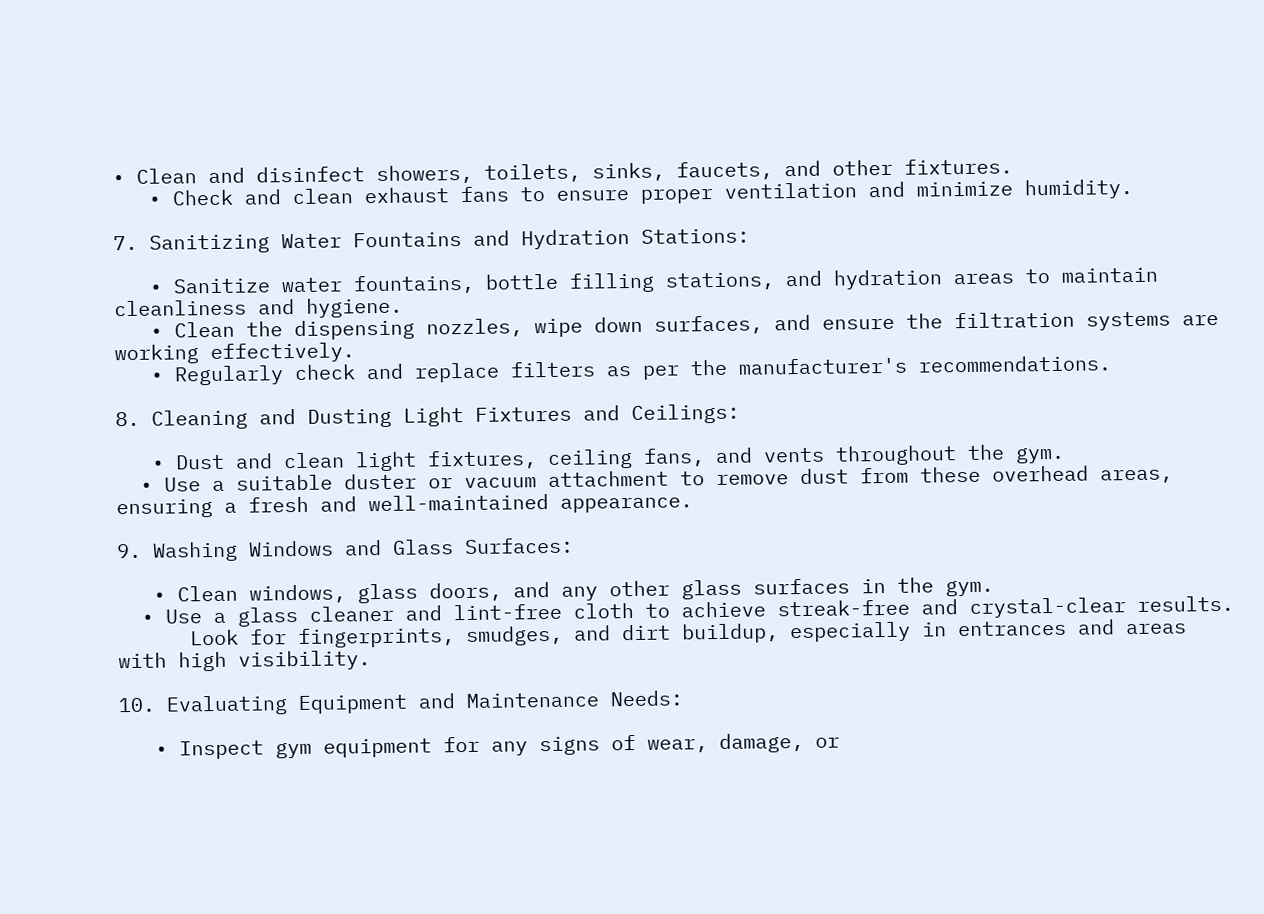• Clean and disinfect showers, toilets, sinks, faucets, and other fixtures.
   • Check and clean exhaust fans to ensure proper ventilation and minimize humidity.

7. Sanitizing Water Fountains and Hydration Stations:

   • Sanitize water fountains, bottle filling stations, and hydration areas to maintain cleanliness and hygiene.
   • Clean the dispensing nozzles, wipe down surfaces, and ensure the filtration systems are working effectively.
   • Regularly check and replace filters as per the manufacturer's recommendations.

8. Cleaning and Dusting Light Fixtures and Ceilings:

   • Dust and clean light fixtures, ceiling fans, and vents throughout the gym.
  • Use a suitable duster or vacuum attachment to remove dust from these overhead areas, ensuring a fresh and well-maintained appearance.

9. Washing Windows and Glass Surfaces:

   • Clean windows, glass doors, and any other glass surfaces in the gym.
  • Use a glass cleaner and lint-free cloth to achieve streak-free and crystal-clear results.
      Look for fingerprints, smudges, and dirt buildup, especially in entrances and areas with high visibility.

10. Evaluating Equipment and Maintenance Needs:

   • Inspect gym equipment for any signs of wear, damage, or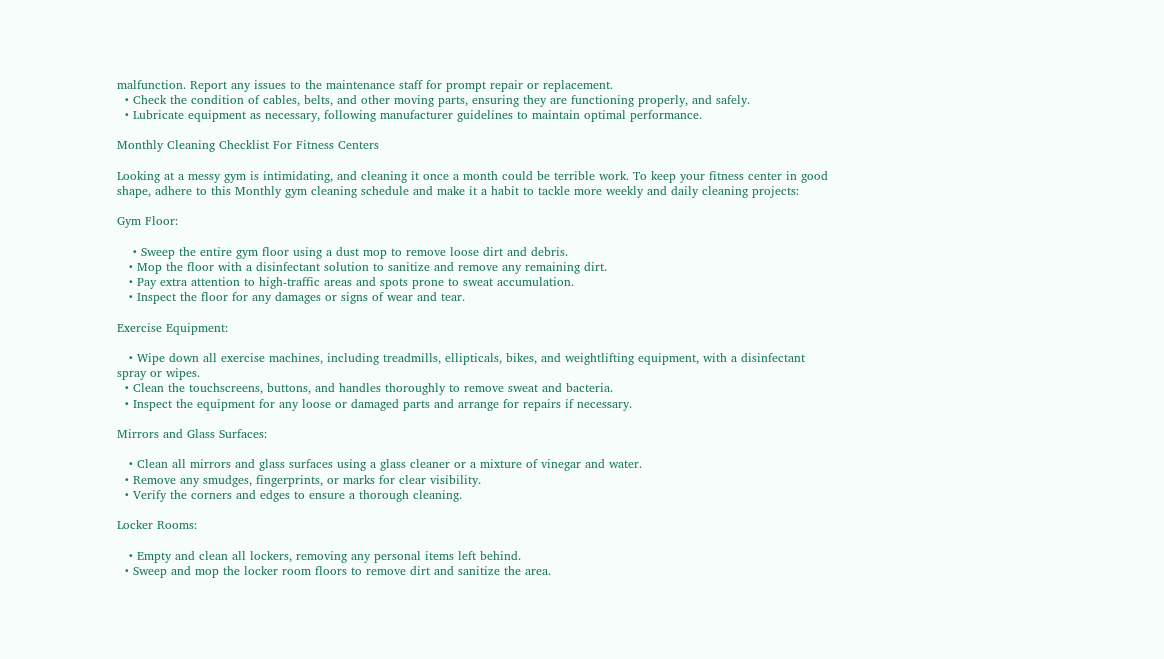malfunction. Report any issues to the maintenance staff for prompt repair or replacement.
  • Check the condition of cables, belts, and other moving parts, ensuring they are functioning properly, and safely.
  • Lubricate equipment as necessary, following manufacturer guidelines to maintain optimal performance.

Monthly Cleaning Checklist For Fitness Centers

Looking at a messy gym is intimidating, and cleaning it once a month could be terrible work. To keep your fitness center in good shape, adhere to this Monthly gym cleaning schedule and make it a habit to tackle more weekly and daily cleaning projects:

Gym Floor:

    • Sweep the entire gym floor using a dust mop to remove loose dirt and debris.
   • Mop the floor with a disinfectant solution to sanitize and remove any remaining dirt.
   • Pay extra attention to high-traffic areas and spots prone to sweat accumulation.
   • Inspect the floor for any damages or signs of wear and tear.

Exercise Equipment:

   • Wipe down all exercise machines, including treadmills, ellipticals, bikes, and weightlifting equipment, with a disinfectant spray or wipes.
  • Clean the touchscreens, buttons, and handles thoroughly to remove sweat and bacteria.
  • Inspect the equipment for any loose or damaged parts and arrange for repairs if necessary.

Mirrors and Glass Surfaces:

   • Clean all mirrors and glass surfaces using a glass cleaner or a mixture of vinegar and water.
  • Remove any smudges, fingerprints, or marks for clear visibility.
  • Verify the corners and edges to ensure a thorough cleaning.

Locker Rooms:

   • Empty and clean all lockers, removing any personal items left behind.
  • Sweep and mop the locker room floors to remove dirt and sanitize the area.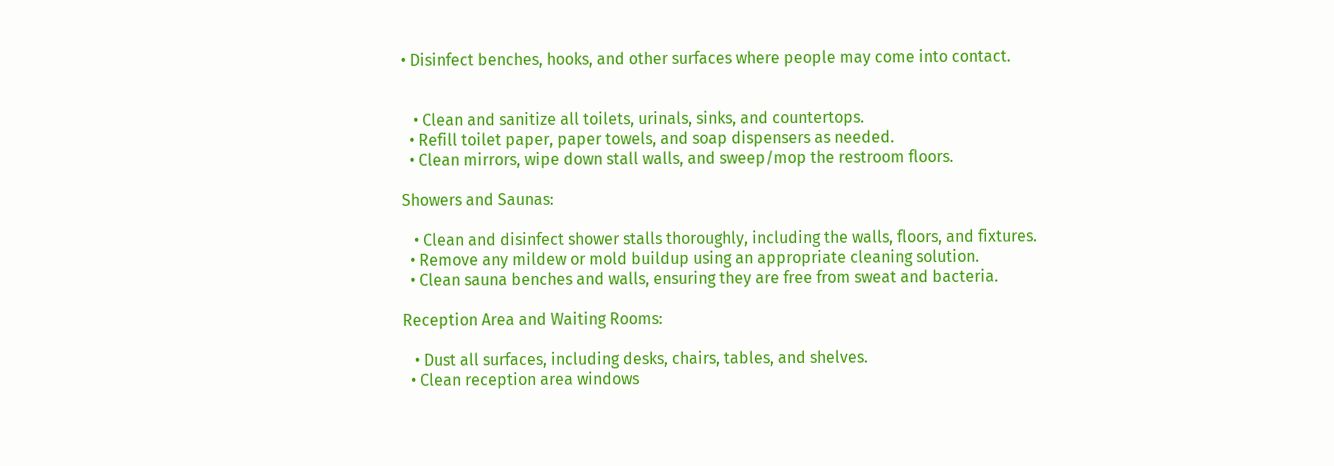• Disinfect benches, hooks, and other surfaces where people may come into contact.


   • Clean and sanitize all toilets, urinals, sinks, and countertops.
  • Refill toilet paper, paper towels, and soap dispensers as needed.
  • Clean mirrors, wipe down stall walls, and sweep/mop the restroom floors.

Showers and Saunas:

   • Clean and disinfect shower stalls thoroughly, including the walls, floors, and fixtures.
  • Remove any mildew or mold buildup using an appropriate cleaning solution.
  • Clean sauna benches and walls, ensuring they are free from sweat and bacteria.

Reception Area and Waiting Rooms:

   • Dust all surfaces, including desks, chairs, tables, and shelves.
  • Clean reception area windows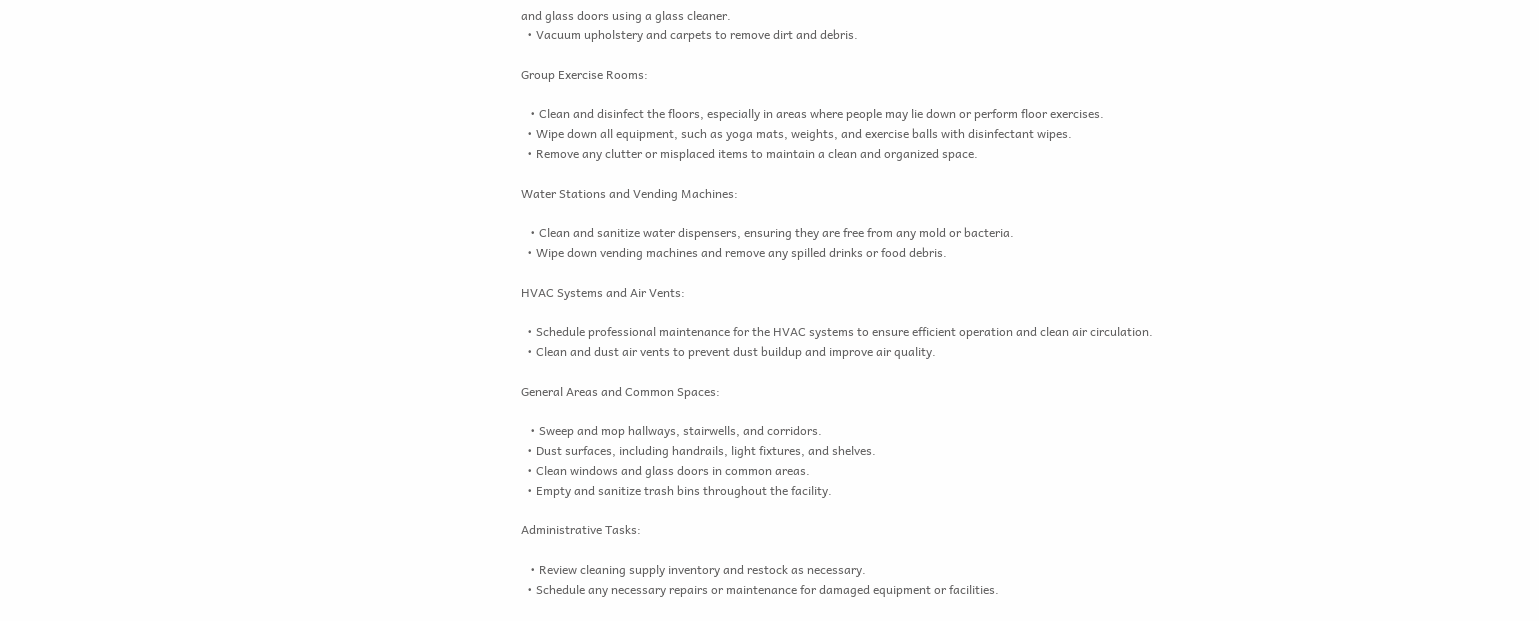and glass doors using a glass cleaner.
  • Vacuum upholstery and carpets to remove dirt and debris.

Group Exercise Rooms:

   • Clean and disinfect the floors, especially in areas where people may lie down or perform floor exercises.
  • Wipe down all equipment, such as yoga mats, weights, and exercise balls with disinfectant wipes.
  • Remove any clutter or misplaced items to maintain a clean and organized space.

Water Stations and Vending Machines:

   • Clean and sanitize water dispensers, ensuring they are free from any mold or bacteria.
  • Wipe down vending machines and remove any spilled drinks or food debris.

HVAC Systems and Air Vents:

  • Schedule professional maintenance for the HVAC systems to ensure efficient operation and clean air circulation.
  • Clean and dust air vents to prevent dust buildup and improve air quality.

General Areas and Common Spaces:

   • Sweep and mop hallways, stairwells, and corridors.
  • Dust surfaces, including handrails, light fixtures, and shelves.
  • Clean windows and glass doors in common areas.
  • Empty and sanitize trash bins throughout the facility.

Administrative Tasks:

   • Review cleaning supply inventory and restock as necessary.
  • Schedule any necessary repairs or maintenance for damaged equipment or facilities.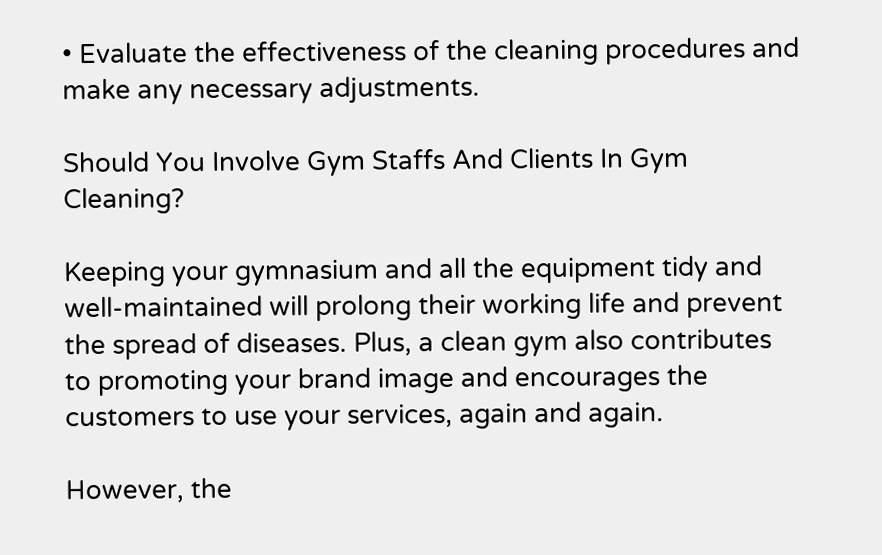• Evaluate the effectiveness of the cleaning procedures and make any necessary adjustments.

Should You Involve Gym Staffs And Clients In Gym Cleaning?

Keeping your gymnasium and all the equipment tidy and well-maintained will prolong their working life and prevent the spread of diseases. Plus, a clean gym also contributes to promoting your brand image and encourages the customers to use your services, again and again.

However, the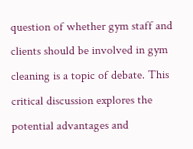question of whether gym staff and clients should be involved in gym cleaning is a topic of debate. This critical discussion explores the potential advantages and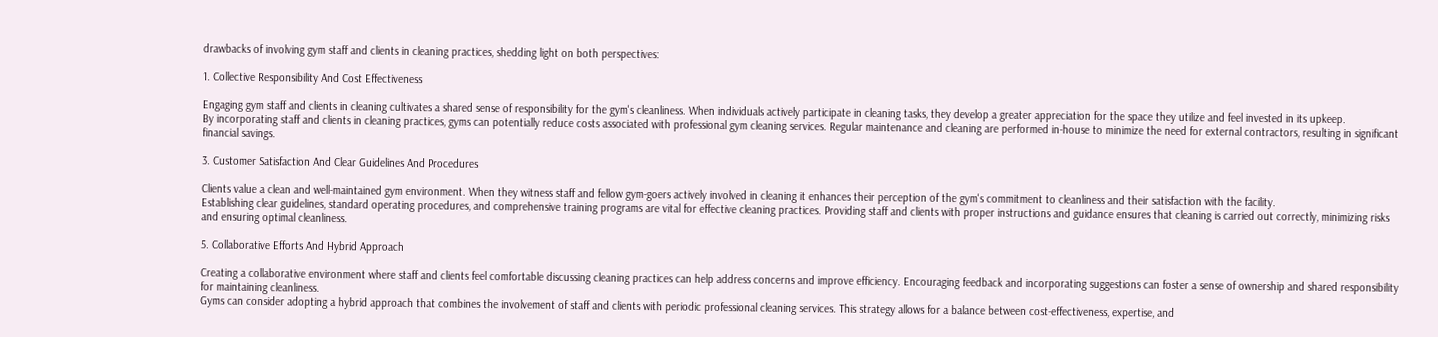drawbacks of involving gym staff and clients in cleaning practices, shedding light on both perspectives:

1. Collective Responsibility And Cost Effectiveness

Engaging gym staff and clients in cleaning cultivates a shared sense of responsibility for the gym's cleanliness. When individuals actively participate in cleaning tasks, they develop a greater appreciation for the space they utilize and feel invested in its upkeep.
By incorporating staff and clients in cleaning practices, gyms can potentially reduce costs associated with professional gym cleaning services. Regular maintenance and cleaning are performed in-house to minimize the need for external contractors, resulting in significant financial savings.

3. Customer Satisfaction And Clear Guidelines And Procedures

Clients value a clean and well-maintained gym environment. When they witness staff and fellow gym-goers actively involved in cleaning it enhances their perception of the gym's commitment to cleanliness and their satisfaction with the facility.
Establishing clear guidelines, standard operating procedures, and comprehensive training programs are vital for effective cleaning practices. Providing staff and clients with proper instructions and guidance ensures that cleaning is carried out correctly, minimizing risks and ensuring optimal cleanliness.

5. Collaborative Efforts And Hybrid Approach

Creating a collaborative environment where staff and clients feel comfortable discussing cleaning practices can help address concerns and improve efficiency. Encouraging feedback and incorporating suggestions can foster a sense of ownership and shared responsibility for maintaining cleanliness.
Gyms can consider adopting a hybrid approach that combines the involvement of staff and clients with periodic professional cleaning services. This strategy allows for a balance between cost-effectiveness, expertise, and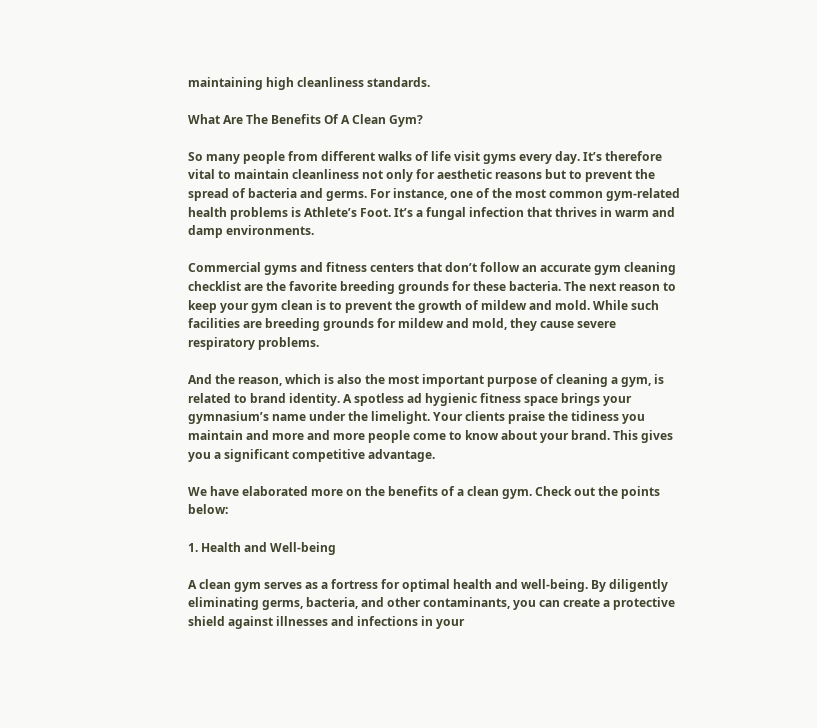maintaining high cleanliness standards.

What Are The Benefits Of A Clean Gym?

So many people from different walks of life visit gyms every day. It’s therefore vital to maintain cleanliness not only for aesthetic reasons but to prevent the spread of bacteria and germs. For instance, one of the most common gym-related health problems is Athlete’s Foot. It’s a fungal infection that thrives in warm and damp environments.

Commercial gyms and fitness centers that don’t follow an accurate gym cleaning checklist are the favorite breeding grounds for these bacteria. The next reason to keep your gym clean is to prevent the growth of mildew and mold. While such facilities are breeding grounds for mildew and mold, they cause severe respiratory problems.

And the reason, which is also the most important purpose of cleaning a gym, is related to brand identity. A spotless ad hygienic fitness space brings your gymnasium’s name under the limelight. Your clients praise the tidiness you maintain and more and more people come to know about your brand. This gives you a significant competitive advantage.

We have elaborated more on the benefits of a clean gym. Check out the points below:

1. Health and Well-being

A clean gym serves as a fortress for optimal health and well-being. By diligently eliminating germs, bacteria, and other contaminants, you can create a protective shield against illnesses and infections in your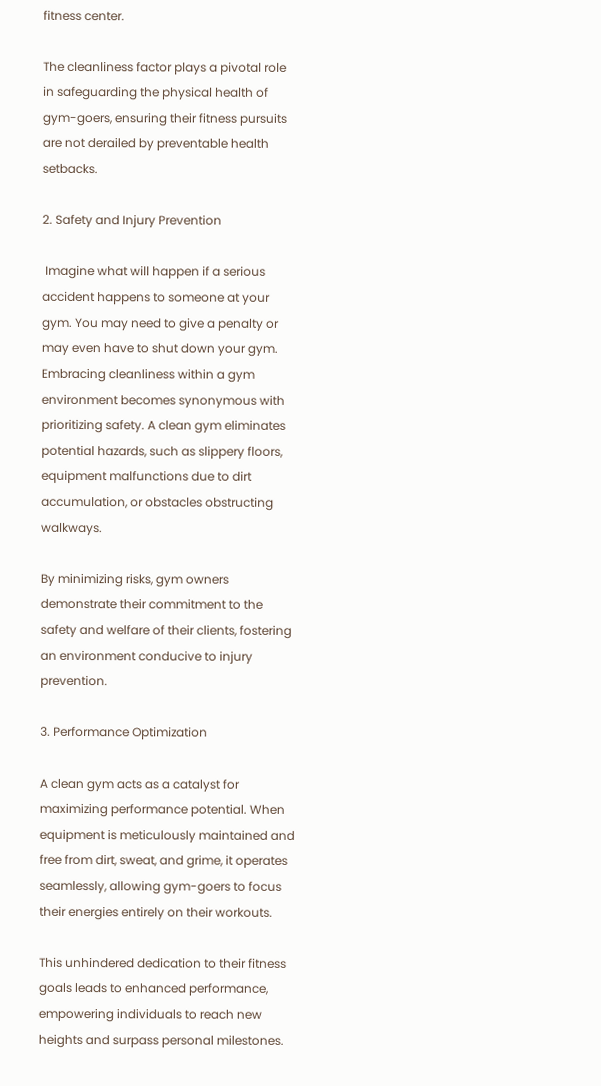fitness center.

The cleanliness factor plays a pivotal role in safeguarding the physical health of gym-goers, ensuring their fitness pursuits are not derailed by preventable health setbacks.

2. Safety and Injury Prevention

 Imagine what will happen if a serious accident happens to someone at your gym. You may need to give a penalty or may even have to shut down your gym. Embracing cleanliness within a gym environment becomes synonymous with prioritizing safety. A clean gym eliminates potential hazards, such as slippery floors, equipment malfunctions due to dirt accumulation, or obstacles obstructing walkways.

By minimizing risks, gym owners demonstrate their commitment to the safety and welfare of their clients, fostering an environment conducive to injury prevention.

3. Performance Optimization

A clean gym acts as a catalyst for maximizing performance potential. When equipment is meticulously maintained and free from dirt, sweat, and grime, it operates seamlessly, allowing gym-goers to focus their energies entirely on their workouts.

This unhindered dedication to their fitness goals leads to enhanced performance, empowering individuals to reach new heights and surpass personal milestones.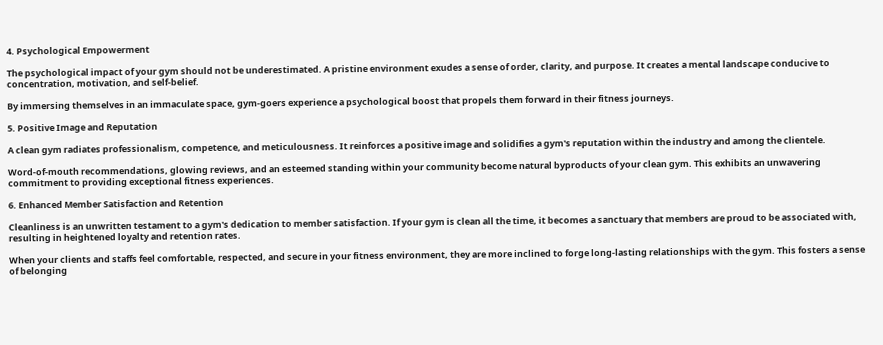4. Psychological Empowerment

The psychological impact of your gym should not be underestimated. A pristine environment exudes a sense of order, clarity, and purpose. It creates a mental landscape conducive to concentration, motivation, and self-belief.

By immersing themselves in an immaculate space, gym-goers experience a psychological boost that propels them forward in their fitness journeys.

5. Positive Image and Reputation

A clean gym radiates professionalism, competence, and meticulousness. It reinforces a positive image and solidifies a gym's reputation within the industry and among the clientele.

Word-of-mouth recommendations, glowing reviews, and an esteemed standing within your community become natural byproducts of your clean gym. This exhibits an unwavering commitment to providing exceptional fitness experiences.

6. Enhanced Member Satisfaction and Retention

Cleanliness is an unwritten testament to a gym's dedication to member satisfaction. If your gym is clean all the time, it becomes a sanctuary that members are proud to be associated with, resulting in heightened loyalty and retention rates.

When your clients and staffs feel comfortable, respected, and secure in your fitness environment, they are more inclined to forge long-lasting relationships with the gym. This fosters a sense of belonging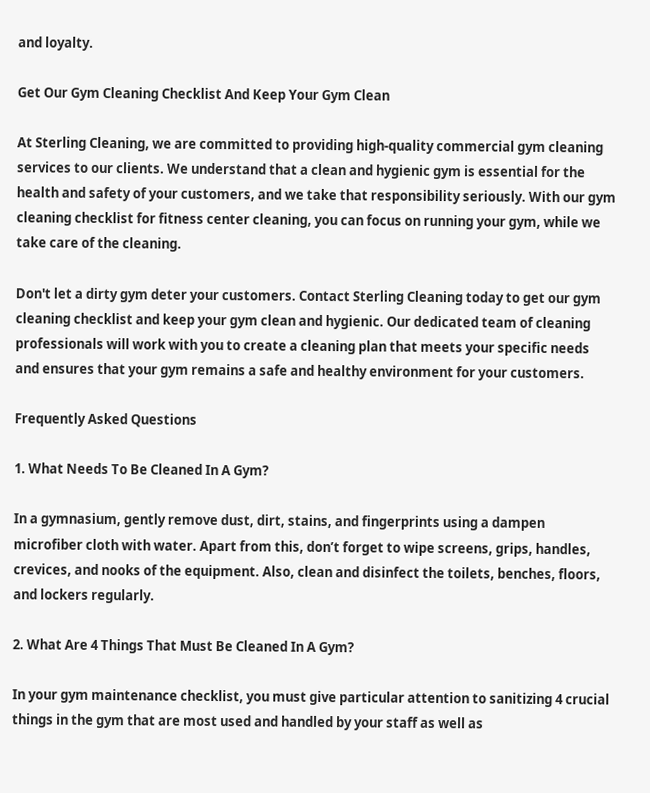and loyalty.

Get Our Gym Cleaning Checklist And Keep Your Gym Clean

At Sterling Cleaning, we are committed to providing high-quality commercial gym cleaning services to our clients. We understand that a clean and hygienic gym is essential for the health and safety of your customers, and we take that responsibility seriously. With our gym cleaning checklist for fitness center cleaning, you can focus on running your gym, while we take care of the cleaning.

Don't let a dirty gym deter your customers. Contact Sterling Cleaning today to get our gym cleaning checklist and keep your gym clean and hygienic. Our dedicated team of cleaning professionals will work with you to create a cleaning plan that meets your specific needs and ensures that your gym remains a safe and healthy environment for your customers.

Frequently Asked Questions

1. What Needs To Be Cleaned In A Gym?

In a gymnasium, gently remove dust, dirt, stains, and fingerprints using a dampen microfiber cloth with water. Apart from this, don’t forget to wipe screens, grips, handles, crevices, and nooks of the equipment. Also, clean and disinfect the toilets, benches, floors, and lockers regularly.

2. What Are 4 Things That Must Be Cleaned In A Gym?

In your gym maintenance checklist, you must give particular attention to sanitizing 4 crucial things in the gym that are most used and handled by your staff as well as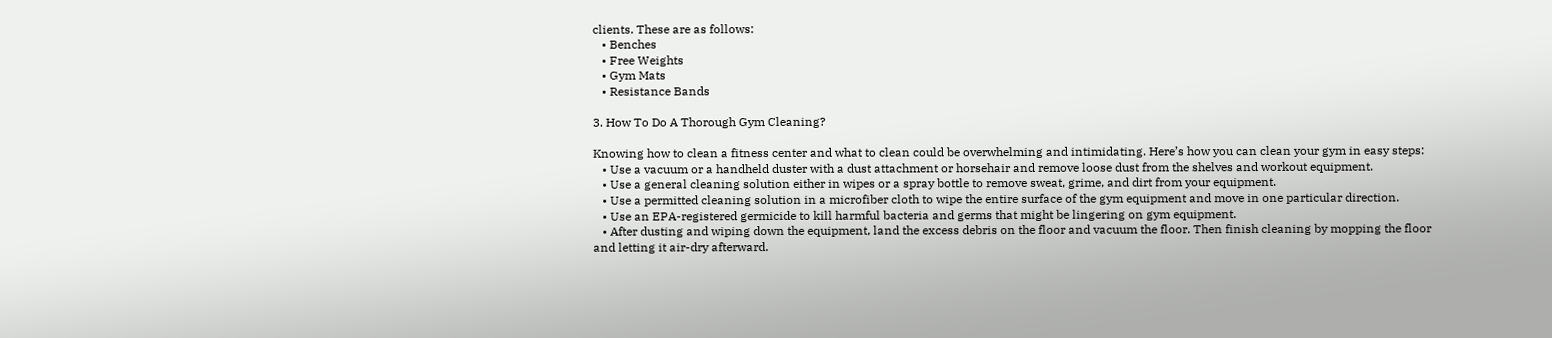clients. These are as follows:
   • Benches
   • Free Weights
   • Gym Mats
   • Resistance Bands

3. How To Do A Thorough Gym Cleaning?

Knowing how to clean a fitness center and what to clean could be overwhelming and intimidating. Here’s how you can clean your gym in easy steps:
   • Use a vacuum or a handheld duster with a dust attachment or horsehair and remove loose dust from the shelves and workout equipment.
   • Use a general cleaning solution either in wipes or a spray bottle to remove sweat, grime, and dirt from your equipment.
   • Use a permitted cleaning solution in a microfiber cloth to wipe the entire surface of the gym equipment and move in one particular direction.
   • Use an EPA-registered germicide to kill harmful bacteria and germs that might be lingering on gym equipment.
   • After dusting and wiping down the equipment, land the excess debris on the floor and vacuum the floor. Then finish cleaning by mopping the floor and letting it air-dry afterward.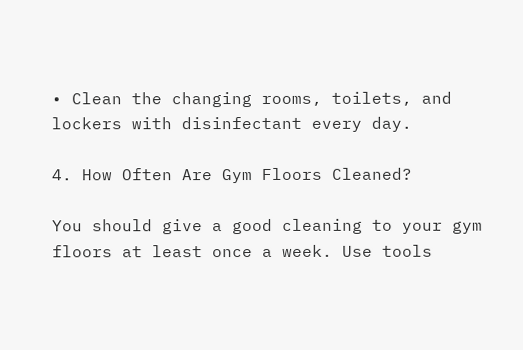• Clean the changing rooms, toilets, and lockers with disinfectant every day.

4. How Often Are Gym Floors Cleaned?

You should give a good cleaning to your gym floors at least once a week. Use tools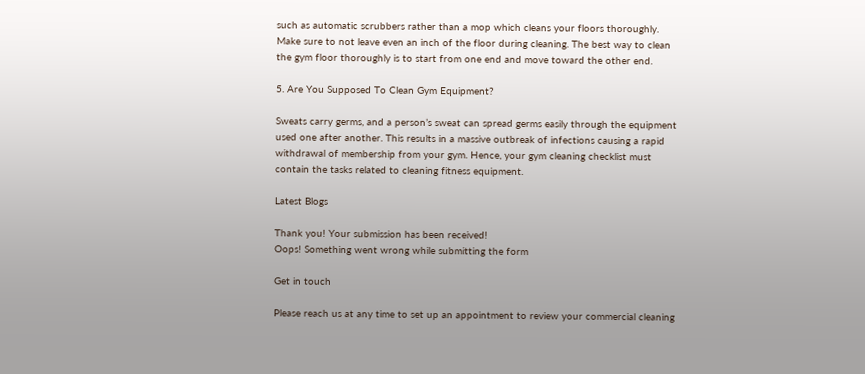such as automatic scrubbers rather than a mop which cleans your floors thoroughly. Make sure to not leave even an inch of the floor during cleaning. The best way to clean the gym floor thoroughly is to start from one end and move toward the other end.

5. Are You Supposed To Clean Gym Equipment?

Sweats carry germs, and a person’s sweat can spread germs easily through the equipment used one after another. This results in a massive outbreak of infections causing a rapid withdrawal of membership from your gym. Hence, your gym cleaning checklist must contain the tasks related to cleaning fitness equipment.

Latest Blogs

Thank you! Your submission has been received!
Oops! Something went wrong while submitting the form

Get in touch

Please reach us at any time to set up an appointment to review your commercial cleaning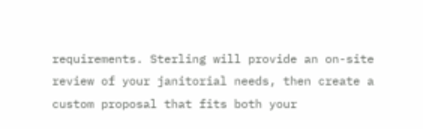requirements. Sterling will provide an on-site review of your janitorial needs, then create a custom proposal that fits both your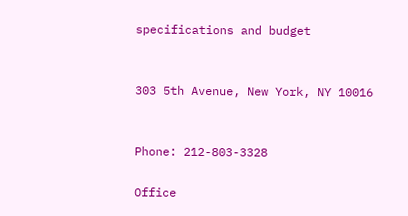specifications and budget


303 5th Avenue, New York, NY 10016


Phone: 212-803-3328

Office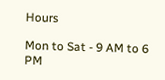Hours

Mon to Sat - 9 AM to 6 PM